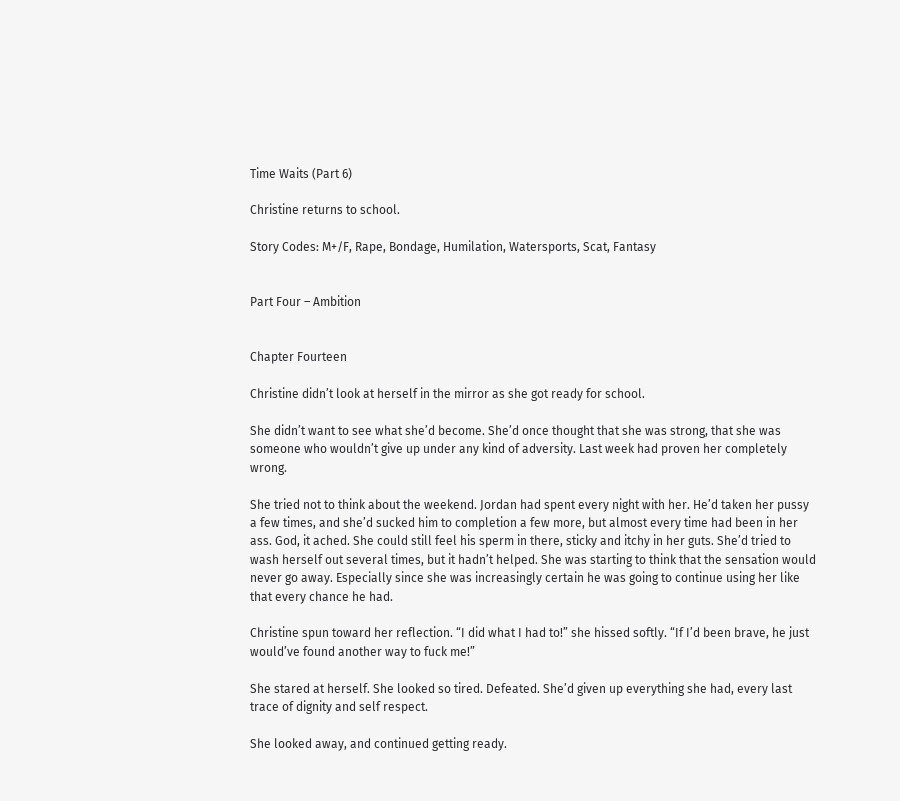Time Waits (Part 6)

Christine returns to school.

Story Codes: M+/F, Rape, Bondage, Humilation, Watersports, Scat, Fantasy


Part Four – Ambition


Chapter Fourteen

Christine didn’t look at herself in the mirror as she got ready for school.

She didn’t want to see what she’d become. She’d once thought that she was strong, that she was someone who wouldn’t give up under any kind of adversity. Last week had proven her completely wrong.

She tried not to think about the weekend. Jordan had spent every night with her. He’d taken her pussy a few times, and she’d sucked him to completion a few more, but almost every time had been in her ass. God, it ached. She could still feel his sperm in there, sticky and itchy in her guts. She’d tried to wash herself out several times, but it hadn’t helped. She was starting to think that the sensation would never go away. Especially since she was increasingly certain he was going to continue using her like that every chance he had.

Christine spun toward her reflection. “I did what I had to!” she hissed softly. “If I’d been brave, he just would’ve found another way to fuck me!”

She stared at herself. She looked so tired. Defeated. She’d given up everything she had, every last trace of dignity and self respect.

She looked away, and continued getting ready.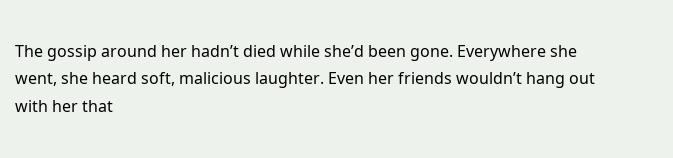The gossip around her hadn’t died while she’d been gone. Everywhere she went, she heard soft, malicious laughter. Even her friends wouldn’t hang out with her that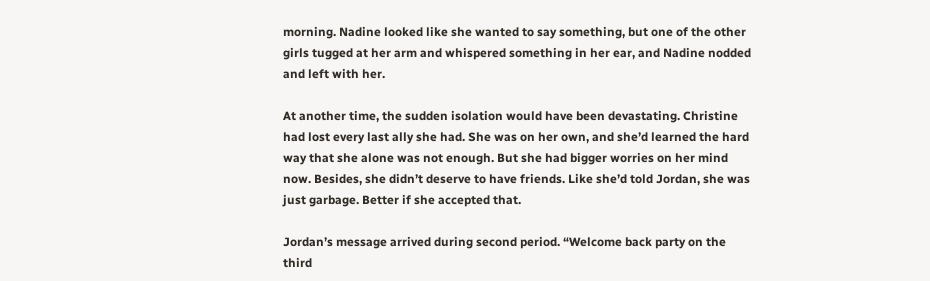morning. Nadine looked like she wanted to say something, but one of the other girls tugged at her arm and whispered something in her ear, and Nadine nodded and left with her.

At another time, the sudden isolation would have been devastating. Christine had lost every last ally she had. She was on her own, and she’d learned the hard way that she alone was not enough. But she had bigger worries on her mind now. Besides, she didn’t deserve to have friends. Like she’d told Jordan, she was just garbage. Better if she accepted that.

Jordan’s message arrived during second period. “Welcome back party on the third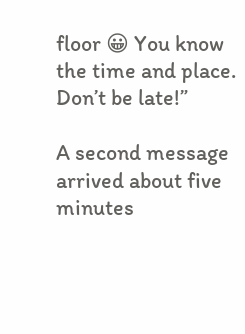floor 😀 You know the time and place. Don’t be late!”

A second message arrived about five minutes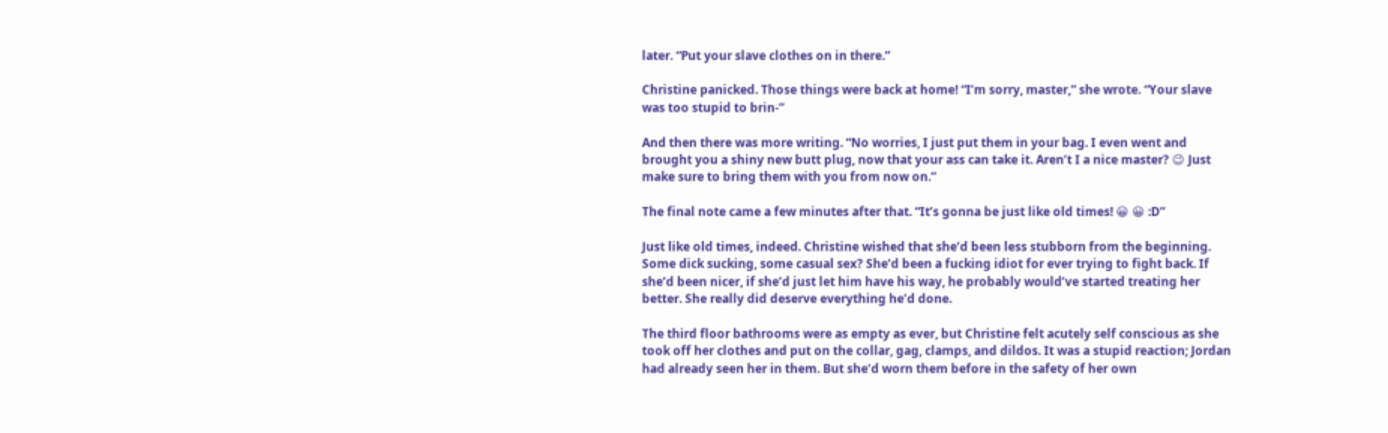later. “Put your slave clothes on in there.”

Christine panicked. Those things were back at home! “I’m sorry, master,” she wrote. “Your slave was too stupid to brin-”

And then there was more writing. “No worries, I just put them in your bag. I even went and brought you a shiny new butt plug, now that your ass can take it. Aren’t I a nice master? 😉 Just make sure to bring them with you from now on.”

The final note came a few minutes after that. “It’s gonna be just like old times! 😀 😀 :D”

Just like old times, indeed. Christine wished that she’d been less stubborn from the beginning. Some dick sucking, some casual sex? She’d been a fucking idiot for ever trying to fight back. If she’d been nicer, if she’d just let him have his way, he probably would’ve started treating her better. She really did deserve everything he’d done.

The third floor bathrooms were as empty as ever, but Christine felt acutely self conscious as she took off her clothes and put on the collar, gag, clamps, and dildos. It was a stupid reaction; Jordan had already seen her in them. But she’d worn them before in the safety of her own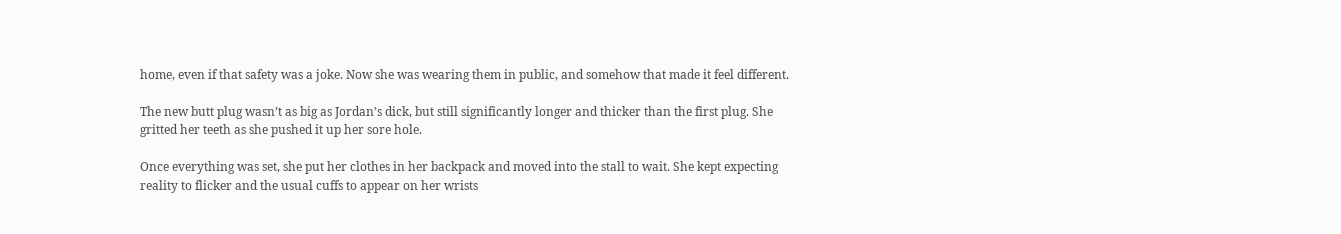home, even if that safety was a joke. Now she was wearing them in public, and somehow that made it feel different.

The new butt plug wasn’t as big as Jordan’s dick, but still significantly longer and thicker than the first plug. She gritted her teeth as she pushed it up her sore hole.

Once everything was set, she put her clothes in her backpack and moved into the stall to wait. She kept expecting reality to flicker and the usual cuffs to appear on her wrists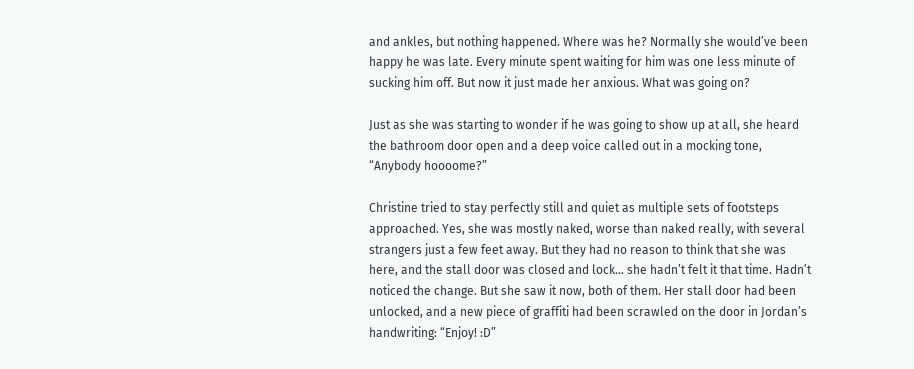and ankles, but nothing happened. Where was he? Normally she would’ve been happy he was late. Every minute spent waiting for him was one less minute of sucking him off. But now it just made her anxious. What was going on?

Just as she was starting to wonder if he was going to show up at all, she heard the bathroom door open and a deep voice called out in a mocking tone, “Anybody hoooome?”

Christine tried to stay perfectly still and quiet as multiple sets of footsteps approached. Yes, she was mostly naked, worse than naked really, with several strangers just a few feet away. But they had no reason to think that she was here, and the stall door was closed and lock… she hadn’t felt it that time. Hadn’t noticed the change. But she saw it now, both of them. Her stall door had been unlocked, and a new piece of graffiti had been scrawled on the door in Jordan’s handwriting: “Enjoy! :D”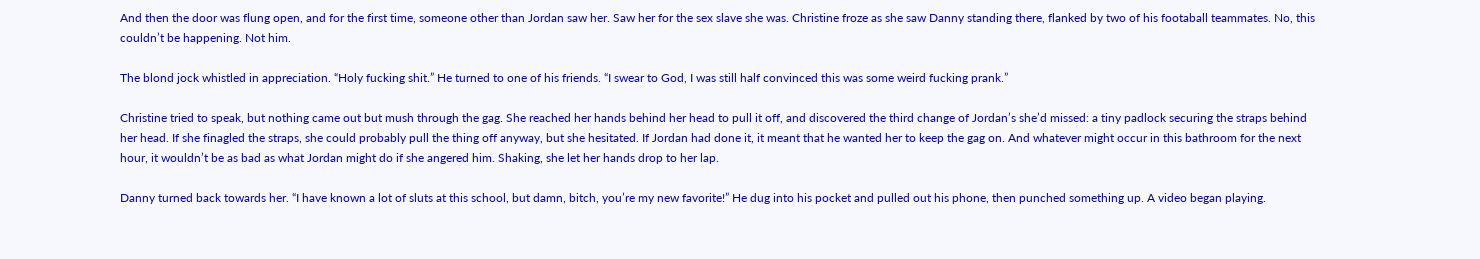And then the door was flung open, and for the first time, someone other than Jordan saw her. Saw her for the sex slave she was. Christine froze as she saw Danny standing there, flanked by two of his footaball teammates. No, this couldn’t be happening. Not him.

The blond jock whistled in appreciation. “Holy fucking shit.” He turned to one of his friends. “I swear to God, I was still half convinced this was some weird fucking prank.”

Christine tried to speak, but nothing came out but mush through the gag. She reached her hands behind her head to pull it off, and discovered the third change of Jordan’s she’d missed: a tiny padlock securing the straps behind her head. If she finagled the straps, she could probably pull the thing off anyway, but she hesitated. If Jordan had done it, it meant that he wanted her to keep the gag on. And whatever might occur in this bathroom for the next hour, it wouldn’t be as bad as what Jordan might do if she angered him. Shaking, she let her hands drop to her lap.

Danny turned back towards her. “I have known a lot of sluts at this school, but damn, bitch, you’re my new favorite!” He dug into his pocket and pulled out his phone, then punched something up. A video began playing.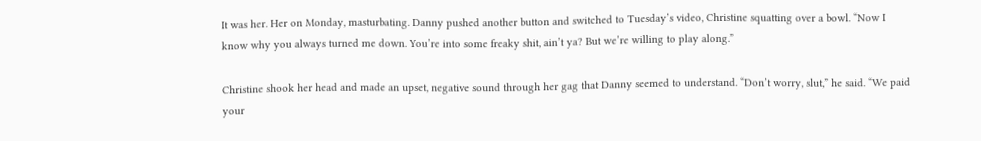It was her. Her on Monday, masturbating. Danny pushed another button and switched to Tuesday’s video, Christine squatting over a bowl. “Now I know why you always turned me down. You’re into some freaky shit, ain’t ya? But we’re willing to play along.”

Christine shook her head and made an upset, negative sound through her gag that Danny seemed to understand. “Don’t worry, slut,” he said. “We paid your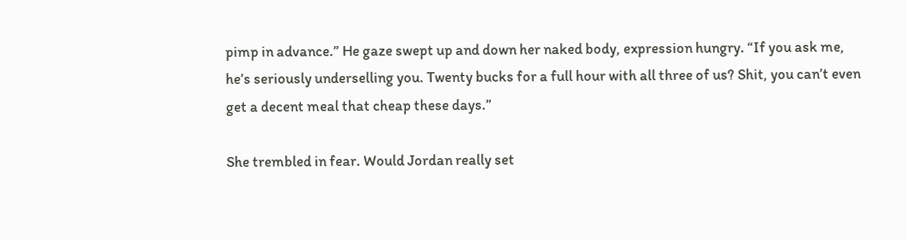pimp in advance.” He gaze swept up and down her naked body, expression hungry. “If you ask me, he’s seriously underselling you. Twenty bucks for a full hour with all three of us? Shit, you can’t even get a decent meal that cheap these days.”

She trembled in fear. Would Jordan really set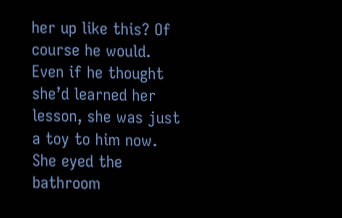her up like this? Of course he would. Even if he thought she’d learned her lesson, she was just a toy to him now. She eyed the bathroom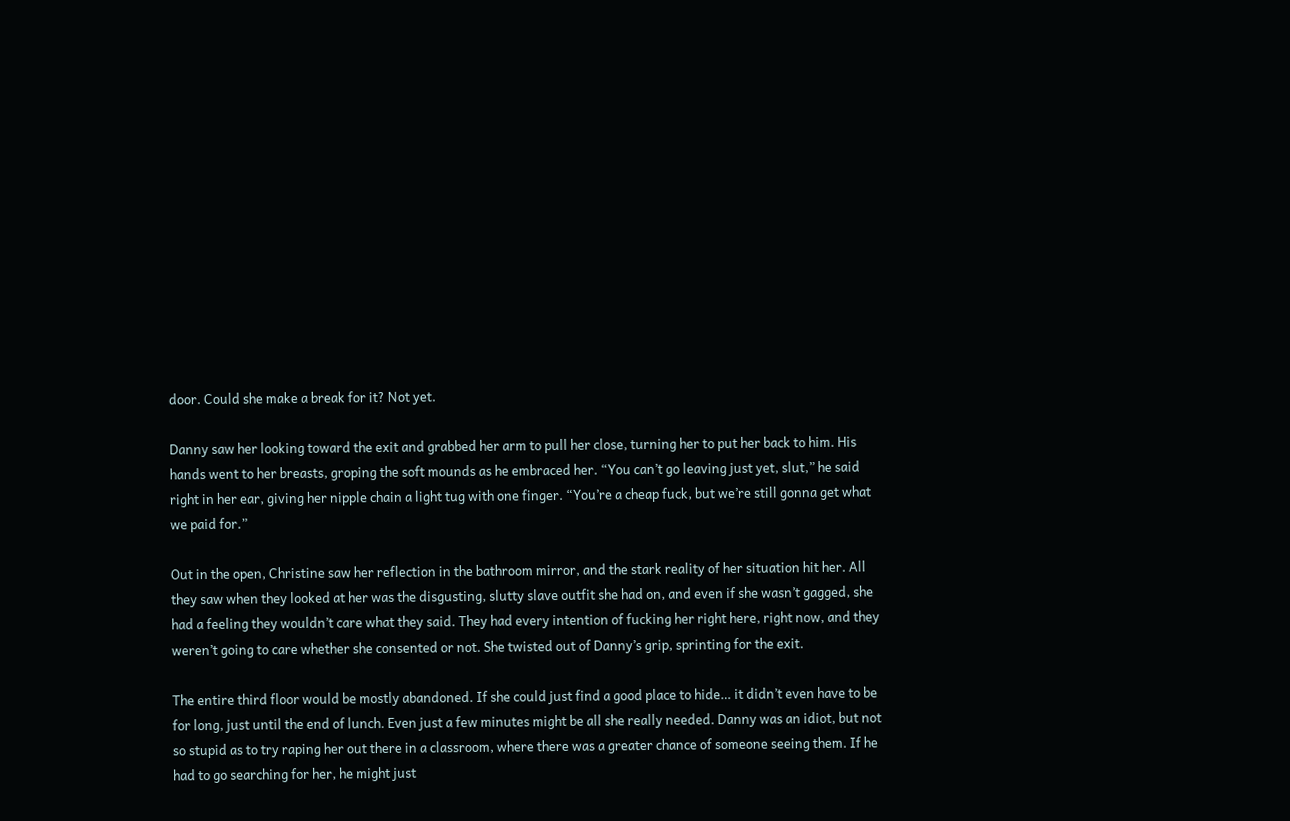door. Could she make a break for it? Not yet.

Danny saw her looking toward the exit and grabbed her arm to pull her close, turning her to put her back to him. His hands went to her breasts, groping the soft mounds as he embraced her. “You can’t go leaving just yet, slut,” he said right in her ear, giving her nipple chain a light tug with one finger. “You’re a cheap fuck, but we’re still gonna get what we paid for.”

Out in the open, Christine saw her reflection in the bathroom mirror, and the stark reality of her situation hit her. All they saw when they looked at her was the disgusting, slutty slave outfit she had on, and even if she wasn’t gagged, she had a feeling they wouldn’t care what they said. They had every intention of fucking her right here, right now, and they weren’t going to care whether she consented or not. She twisted out of Danny’s grip, sprinting for the exit.

The entire third floor would be mostly abandoned. If she could just find a good place to hide… it didn’t even have to be for long, just until the end of lunch. Even just a few minutes might be all she really needed. Danny was an idiot, but not so stupid as to try raping her out there in a classroom, where there was a greater chance of someone seeing them. If he had to go searching for her, he might just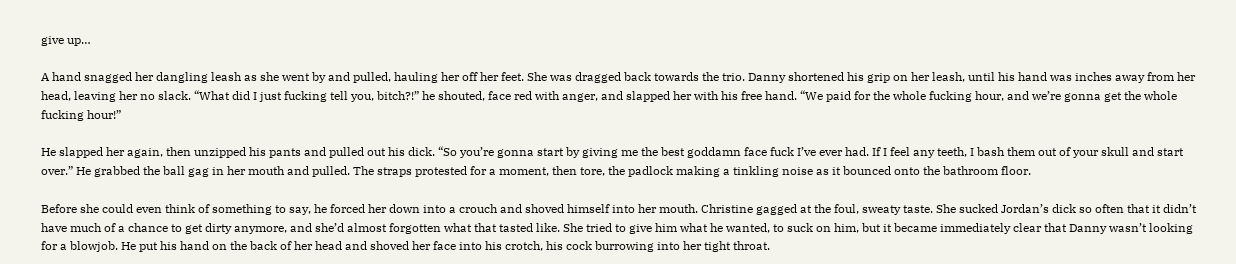give up…

A hand snagged her dangling leash as she went by and pulled, hauling her off her feet. She was dragged back towards the trio. Danny shortened his grip on her leash, until his hand was inches away from her head, leaving her no slack. “What did I just fucking tell you, bitch?!” he shouted, face red with anger, and slapped her with his free hand. “We paid for the whole fucking hour, and we’re gonna get the whole fucking hour!”

He slapped her again, then unzipped his pants and pulled out his dick. “So you’re gonna start by giving me the best goddamn face fuck I’ve ever had. If I feel any teeth, I bash them out of your skull and start over.” He grabbed the ball gag in her mouth and pulled. The straps protested for a moment, then tore, the padlock making a tinkling noise as it bounced onto the bathroom floor.

Before she could even think of something to say, he forced her down into a crouch and shoved himself into her mouth. Christine gagged at the foul, sweaty taste. She sucked Jordan’s dick so often that it didn’t have much of a chance to get dirty anymore, and she’d almost forgotten what that tasted like. She tried to give him what he wanted, to suck on him, but it became immediately clear that Danny wasn’t looking for a blowjob. He put his hand on the back of her head and shoved her face into his crotch, his cock burrowing into her tight throat.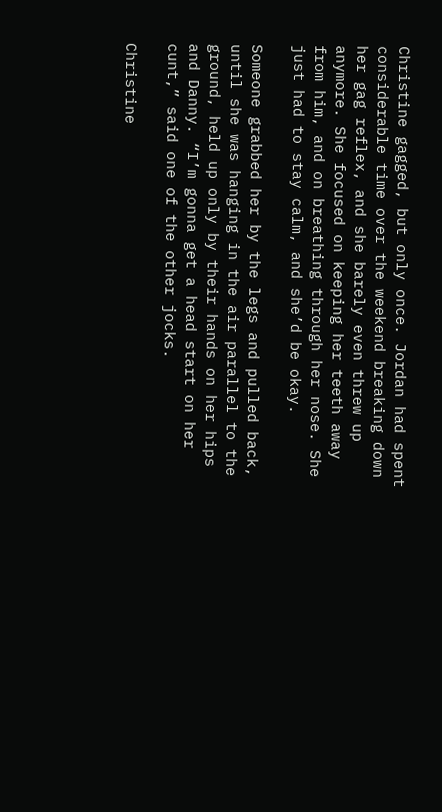Christine gagged, but only once. Jordan had spent considerable time over the weekend breaking down her gag reflex, and she barely even threw up anymore. She focused on keeping her teeth away from him, and on breathing through her nose. She just had to stay calm, and she’d be okay.

Someone grabbed her by the legs and pulled back, until she was hanging in the air parallel to the ground, held up only by their hands on her hips and Danny. “I’m gonna get a head start on her cunt,” said one of the other jocks.

Christine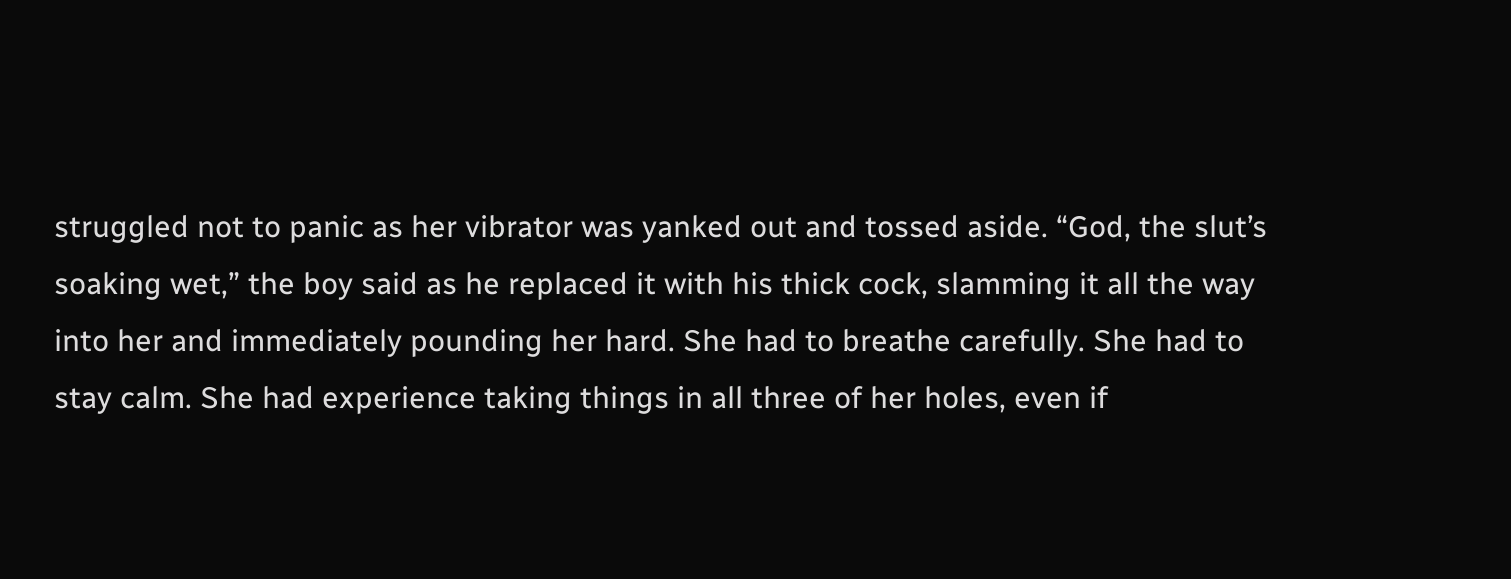struggled not to panic as her vibrator was yanked out and tossed aside. “God, the slut’s soaking wet,” the boy said as he replaced it with his thick cock, slamming it all the way into her and immediately pounding her hard. She had to breathe carefully. She had to stay calm. She had experience taking things in all three of her holes, even if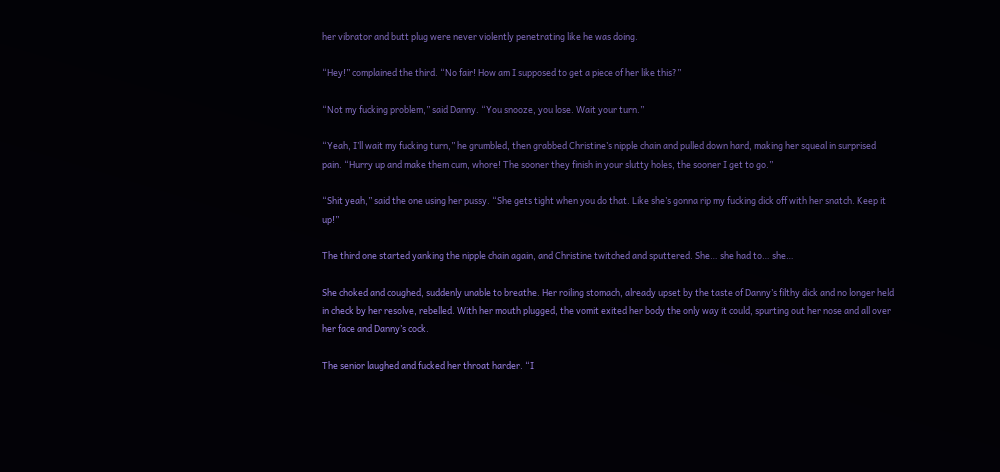her vibrator and butt plug were never violently penetrating like he was doing.

“Hey!” complained the third. “No fair! How am I supposed to get a piece of her like this?”

“Not my fucking problem,” said Danny. “You snooze, you lose. Wait your turn.”

“Yeah, I’ll wait my fucking turn,” he grumbled, then grabbed Christine’s nipple chain and pulled down hard, making her squeal in surprised pain. “Hurry up and make them cum, whore! The sooner they finish in your slutty holes, the sooner I get to go.”

“Shit yeah,” said the one using her pussy. “She gets tight when you do that. Like she’s gonna rip my fucking dick off with her snatch. Keep it up!”

The third one started yanking the nipple chain again, and Christine twitched and sputtered. She… she had to… she…

She choked and coughed, suddenly unable to breathe. Her roiling stomach, already upset by the taste of Danny’s filthy dick and no longer held in check by her resolve, rebelled. With her mouth plugged, the vomit exited her body the only way it could, spurting out her nose and all over her face and Danny’s cock.

The senior laughed and fucked her throat harder. “I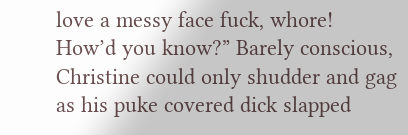love a messy face fuck, whore! How’d you know?” Barely conscious, Christine could only shudder and gag as his puke covered dick slapped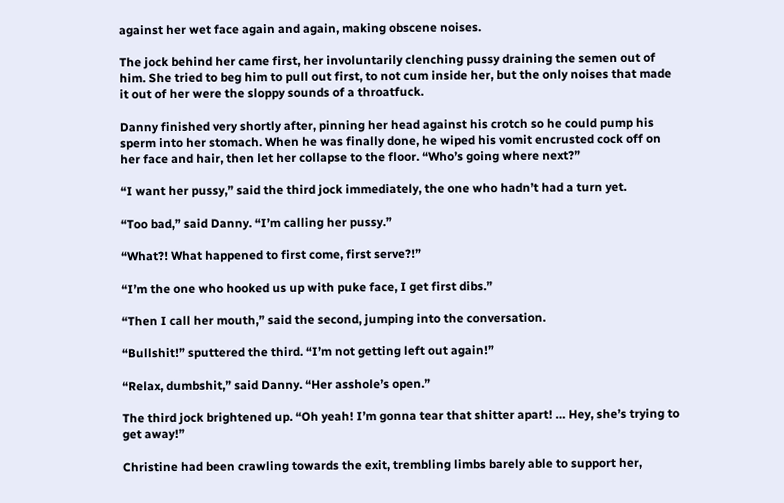against her wet face again and again, making obscene noises.

The jock behind her came first, her involuntarily clenching pussy draining the semen out of him. She tried to beg him to pull out first, to not cum inside her, but the only noises that made it out of her were the sloppy sounds of a throatfuck.

Danny finished very shortly after, pinning her head against his crotch so he could pump his sperm into her stomach. When he was finally done, he wiped his vomit encrusted cock off on her face and hair, then let her collapse to the floor. “Who’s going where next?”

“I want her pussy,” said the third jock immediately, the one who hadn’t had a turn yet.

“Too bad,” said Danny. “I’m calling her pussy.”

“What?! What happened to first come, first serve?!”

“I’m the one who hooked us up with puke face, I get first dibs.”

“Then I call her mouth,” said the second, jumping into the conversation.

“Bullshit!” sputtered the third. “I’m not getting left out again!”

“Relax, dumbshit,” said Danny. “Her asshole’s open.”

The third jock brightened up. “Oh yeah! I’m gonna tear that shitter apart! … Hey, she’s trying to get away!”

Christine had been crawling towards the exit, trembling limbs barely able to support her,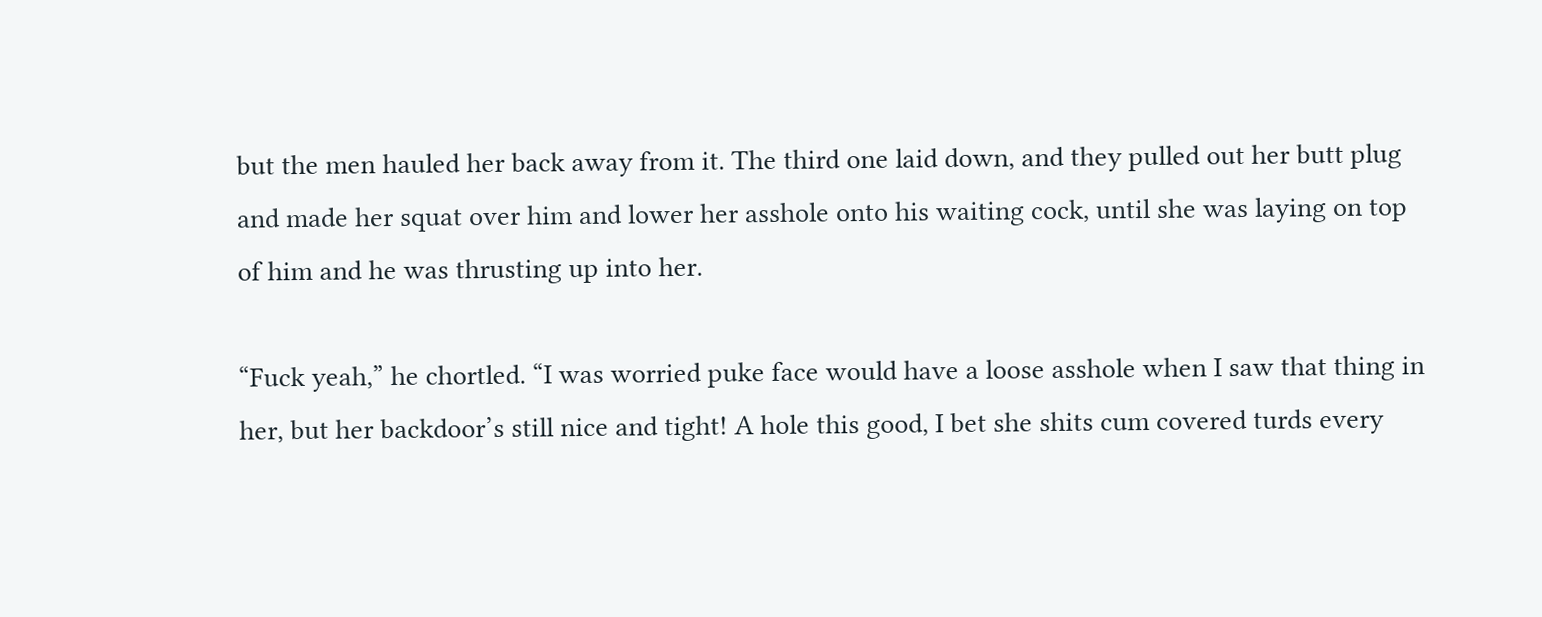but the men hauled her back away from it. The third one laid down, and they pulled out her butt plug and made her squat over him and lower her asshole onto his waiting cock, until she was laying on top of him and he was thrusting up into her.

“Fuck yeah,” he chortled. “I was worried puke face would have a loose asshole when I saw that thing in her, but her backdoor’s still nice and tight! A hole this good, I bet she shits cum covered turds every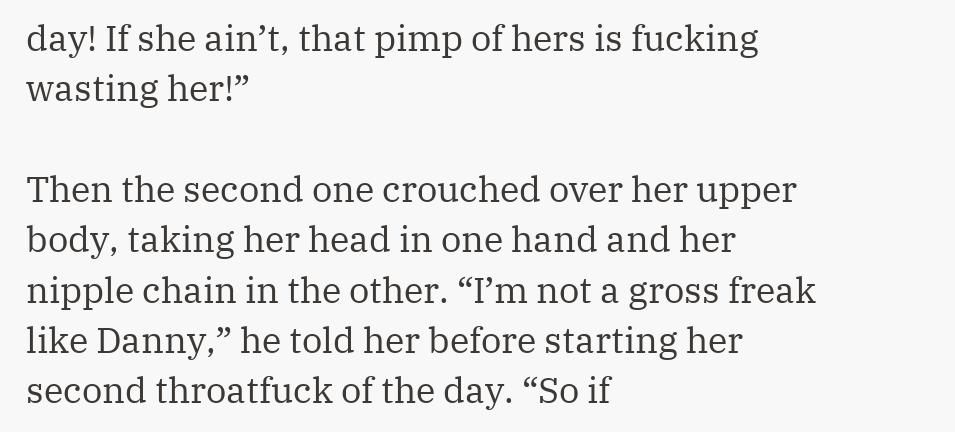day! If she ain’t, that pimp of hers is fucking wasting her!”

Then the second one crouched over her upper body, taking her head in one hand and her nipple chain in the other. “I’m not a gross freak like Danny,” he told her before starting her second throatfuck of the day. “So if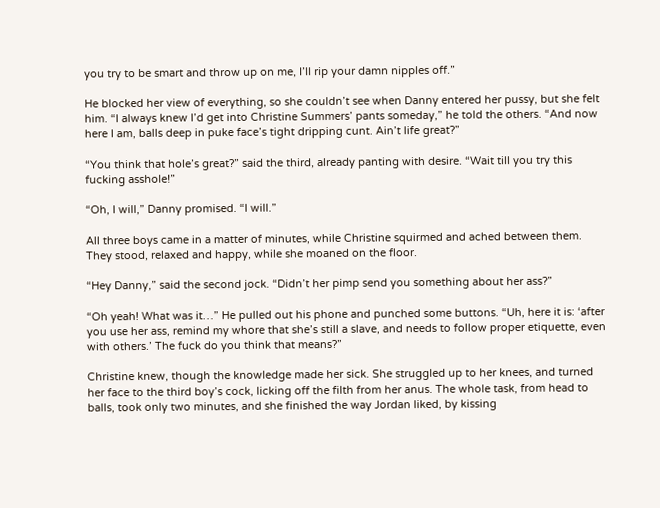you try to be smart and throw up on me, I’ll rip your damn nipples off.”

He blocked her view of everything, so she couldn’t see when Danny entered her pussy, but she felt him. “I always knew I’d get into Christine Summers’ pants someday,” he told the others. “And now here I am, balls deep in puke face’s tight dripping cunt. Ain’t life great?”

“You think that hole’s great?” said the third, already panting with desire. “Wait till you try this fucking asshole!”

“Oh, I will,” Danny promised. “I will.”

All three boys came in a matter of minutes, while Christine squirmed and ached between them. They stood, relaxed and happy, while she moaned on the floor.

“Hey Danny,” said the second jock. “Didn’t her pimp send you something about her ass?”

“Oh yeah! What was it…” He pulled out his phone and punched some buttons. “Uh, here it is: ‘after you use her ass, remind my whore that she’s still a slave, and needs to follow proper etiquette, even with others.’ The fuck do you think that means?”

Christine knew, though the knowledge made her sick. She struggled up to her knees, and turned her face to the third boy’s cock, licking off the filth from her anus. The whole task, from head to balls, took only two minutes, and she finished the way Jordan liked, by kissing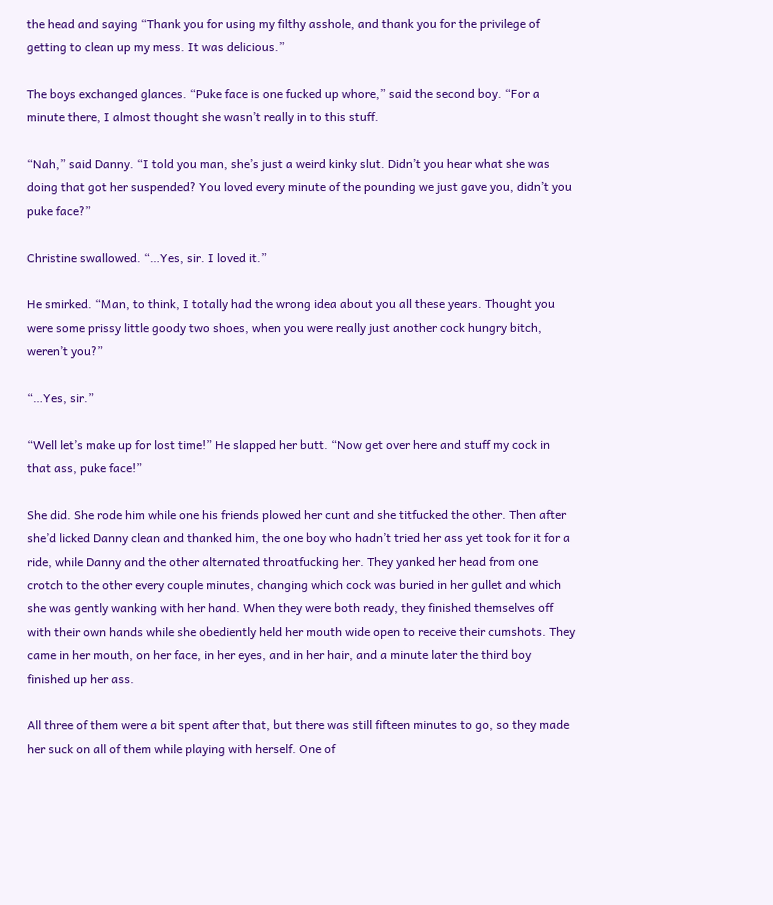the head and saying “Thank you for using my filthy asshole, and thank you for the privilege of getting to clean up my mess. It was delicious.”

The boys exchanged glances. “Puke face is one fucked up whore,” said the second boy. “For a minute there, I almost thought she wasn’t really in to this stuff.

“Nah,” said Danny. “I told you man, she’s just a weird kinky slut. Didn’t you hear what she was doing that got her suspended? You loved every minute of the pounding we just gave you, didn’t you puke face?”

Christine swallowed. “…Yes, sir. I loved it.”

He smirked. “Man, to think, I totally had the wrong idea about you all these years. Thought you were some prissy little goody two shoes, when you were really just another cock hungry bitch, weren’t you?”

“…Yes, sir.”

“Well let’s make up for lost time!” He slapped her butt. “Now get over here and stuff my cock in that ass, puke face!”

She did. She rode him while one his friends plowed her cunt and she titfucked the other. Then after she’d licked Danny clean and thanked him, the one boy who hadn’t tried her ass yet took for it for a ride, while Danny and the other alternated throatfucking her. They yanked her head from one crotch to the other every couple minutes, changing which cock was buried in her gullet and which she was gently wanking with her hand. When they were both ready, they finished themselves off with their own hands while she obediently held her mouth wide open to receive their cumshots. They came in her mouth, on her face, in her eyes, and in her hair, and a minute later the third boy finished up her ass.

All three of them were a bit spent after that, but there was still fifteen minutes to go, so they made her suck on all of them while playing with herself. One of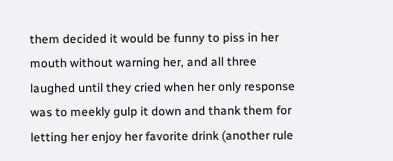them decided it would be funny to piss in her mouth without warning her, and all three laughed until they cried when her only response was to meekly gulp it down and thank them for letting her enjoy her favorite drink (another rule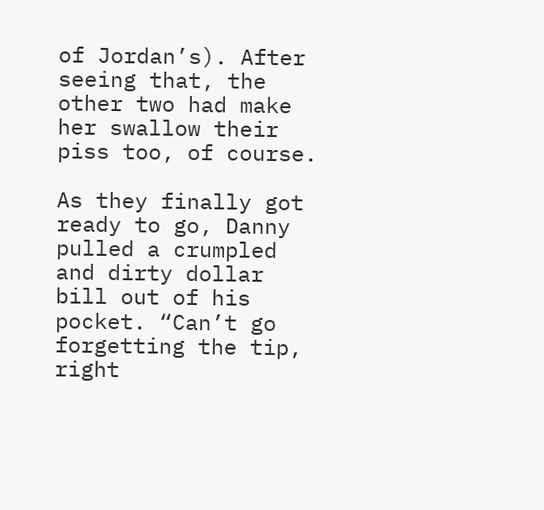of Jordan’s). After seeing that, the other two had make her swallow their piss too, of course.

As they finally got ready to go, Danny pulled a crumpled and dirty dollar bill out of his pocket. “Can’t go forgetting the tip, right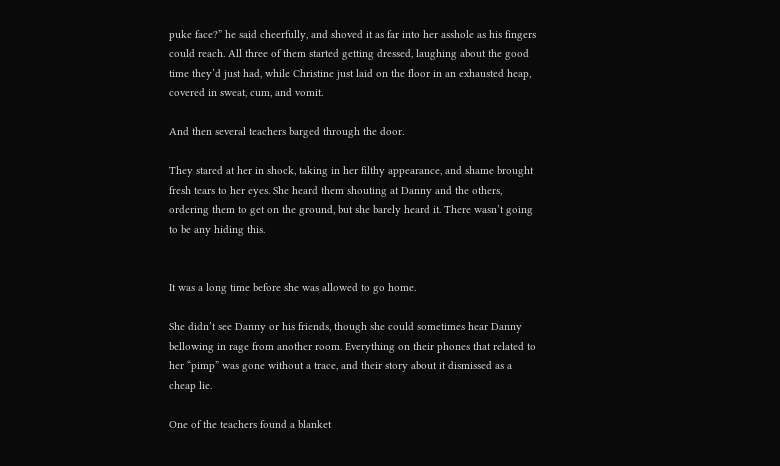puke face?” he said cheerfully, and shoved it as far into her asshole as his fingers could reach. All three of them started getting dressed, laughing about the good time they’d just had, while Christine just laid on the floor in an exhausted heap, covered in sweat, cum, and vomit.

And then several teachers barged through the door.

They stared at her in shock, taking in her filthy appearance, and shame brought fresh tears to her eyes. She heard them shouting at Danny and the others, ordering them to get on the ground, but she barely heard it. There wasn’t going to be any hiding this.


It was a long time before she was allowed to go home.

She didn’t see Danny or his friends, though she could sometimes hear Danny bellowing in rage from another room. Everything on their phones that related to her “pimp” was gone without a trace, and their story about it dismissed as a cheap lie.

One of the teachers found a blanket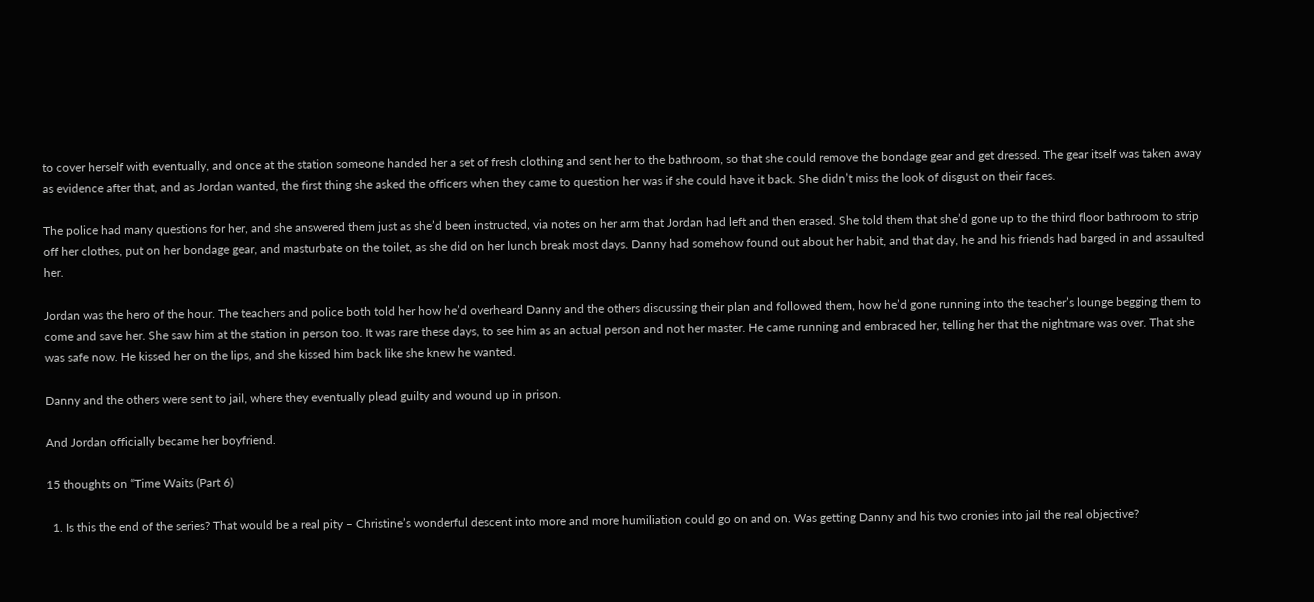to cover herself with eventually, and once at the station someone handed her a set of fresh clothing and sent her to the bathroom, so that she could remove the bondage gear and get dressed. The gear itself was taken away as evidence after that, and as Jordan wanted, the first thing she asked the officers when they came to question her was if she could have it back. She didn’t miss the look of disgust on their faces.

The police had many questions for her, and she answered them just as she’d been instructed, via notes on her arm that Jordan had left and then erased. She told them that she’d gone up to the third floor bathroom to strip off her clothes, put on her bondage gear, and masturbate on the toilet, as she did on her lunch break most days. Danny had somehow found out about her habit, and that day, he and his friends had barged in and assaulted her.

Jordan was the hero of the hour. The teachers and police both told her how he’d overheard Danny and the others discussing their plan and followed them, how he’d gone running into the teacher’s lounge begging them to come and save her. She saw him at the station in person too. It was rare these days, to see him as an actual person and not her master. He came running and embraced her, telling her that the nightmare was over. That she was safe now. He kissed her on the lips, and she kissed him back like she knew he wanted.

Danny and the others were sent to jail, where they eventually plead guilty and wound up in prison.

And Jordan officially became her boyfriend.

15 thoughts on “Time Waits (Part 6)

  1. Is this the end of the series? That would be a real pity – Christine’s wonderful descent into more and more humiliation could go on and on. Was getting Danny and his two cronies into jail the real objective?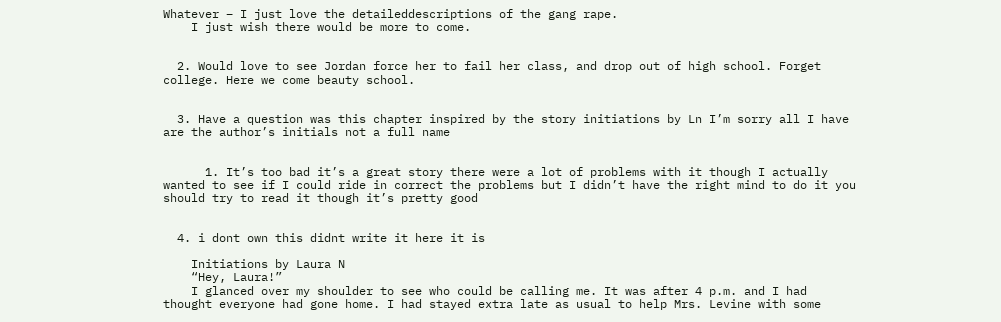Whatever – I just love the detaileddescriptions of the gang rape.
    I just wish there would be more to come.


  2. Would love to see Jordan force her to fail her class, and drop out of high school. Forget college. Here we come beauty school.


  3. Have a question was this chapter inspired by the story initiations by Ln I’m sorry all I have are the author’s initials not a full name


      1. It’s too bad it’s a great story there were a lot of problems with it though I actually wanted to see if I could ride in correct the problems but I didn’t have the right mind to do it you should try to read it though it’s pretty good


  4. i dont own this didnt write it here it is

    Initiations by Laura N
    “Hey, Laura!”
    I glanced over my shoulder to see who could be calling me. It was after 4 p.m. and I had thought everyone had gone home. I had stayed extra late as usual to help Mrs. Levine with some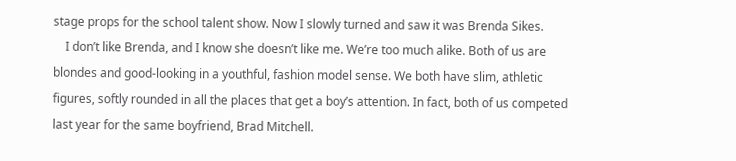stage props for the school talent show. Now I slowly turned and saw it was Brenda Sikes.
    I don’t like Brenda, and I know she doesn’t like me. We’re too much alike. Both of us are blondes and good-looking in a youthful, fashion model sense. We both have slim, athletic figures, softly rounded in all the places that get a boy’s attention. In fact, both of us competed last year for the same boyfriend, Brad Mitchell.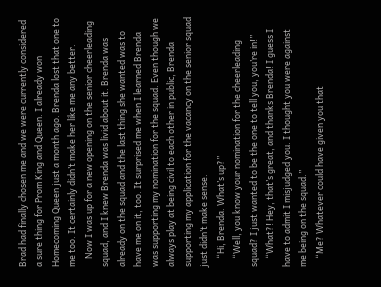Brad had finally chosen me and we were currently considered a sure thing for Prom King and Queen. I already won Homecoming Queen just a month ago. Brenda lost that one to me too. It certainly didn’t make her like me any better.
    Now I was up for a new opening on the senior cheerleading squad, and I knew Brenda was livid about it. Brenda was already on the squad and the last thing she wanted was to have me on it, too. It surprised me when I learned Brenda was supporting my nomination for the squad. Even though we always play at being civil to each other in public, Brenda supporting my application for the vacancy on the senior squad just didn’t make sense.
    “Hi, Brenda. What’s up?”
    “Well, you know your nomination for the cheerleading squad? I just wanted to be the one to tell you, you’re in!”
    “What?! Hey, that’s great, and thanks Brenda! I guess I have to admit I misjudged you. I thought you were against me being on the squad.”
    “Me? Whatever could have given you that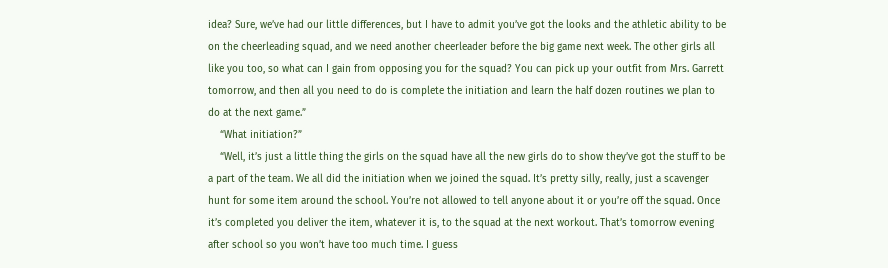idea? Sure, we’ve had our little differences, but I have to admit you’ve got the looks and the athletic ability to be on the cheerleading squad, and we need another cheerleader before the big game next week. The other girls all like you too, so what can I gain from opposing you for the squad? You can pick up your outfit from Mrs. Garrett tomorrow, and then all you need to do is complete the initiation and learn the half dozen routines we plan to do at the next game.”
    “What initiation?”
    “Well, it’s just a little thing the girls on the squad have all the new girls do to show they’ve got the stuff to be a part of the team. We all did the initiation when we joined the squad. It’s pretty silly, really, just a scavenger hunt for some item around the school. You’re not allowed to tell anyone about it or you’re off the squad. Once it’s completed you deliver the item, whatever it is, to the squad at the next workout. That’s tomorrow evening after school so you won’t have too much time. I guess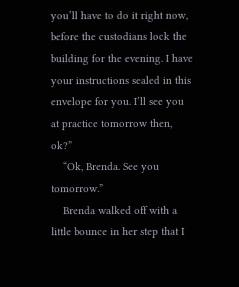you’ll have to do it right now, before the custodians lock the building for the evening. I have your instructions sealed in this envelope for you. I’ll see you at practice tomorrow then, ok?”
    “Ok, Brenda. See you tomorrow.”
    Brenda walked off with a little bounce in her step that I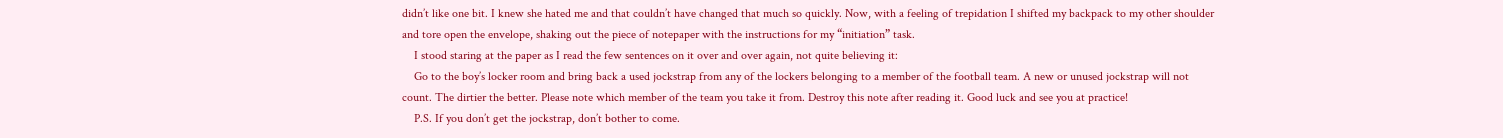didn’t like one bit. I knew she hated me and that couldn’t have changed that much so quickly. Now, with a feeling of trepidation I shifted my backpack to my other shoulder and tore open the envelope, shaking out the piece of notepaper with the instructions for my “initiation” task.
    I stood staring at the paper as I read the few sentences on it over and over again, not quite believing it:
    Go to the boy’s locker room and bring back a used jockstrap from any of the lockers belonging to a member of the football team. A new or unused jockstrap will not count. The dirtier the better. Please note which member of the team you take it from. Destroy this note after reading it. Good luck and see you at practice!
    P.S. If you don’t get the jockstrap, don’t bother to come.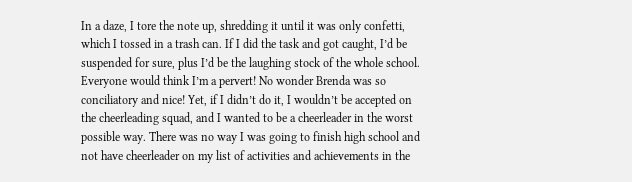In a daze, I tore the note up, shredding it until it was only confetti, which I tossed in a trash can. If I did the task and got caught, I’d be suspended for sure, plus I’d be the laughing stock of the whole school. Everyone would think I’m a pervert! No wonder Brenda was so conciliatory and nice! Yet, if I didn’t do it, I wouldn’t be accepted on the cheerleading squad, and I wanted to be a cheerleader in the worst possible way. There was no way I was going to finish high school and not have cheerleader on my list of activities and achievements in the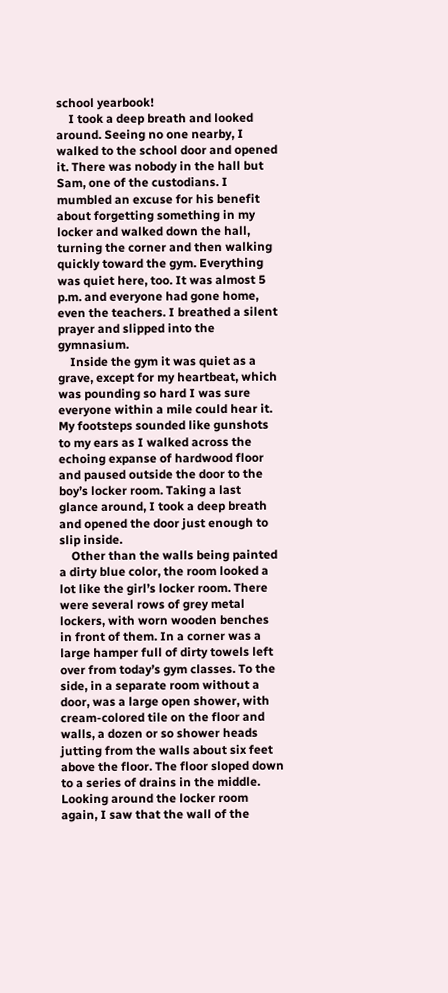school yearbook!
    I took a deep breath and looked around. Seeing no one nearby, I walked to the school door and opened it. There was nobody in the hall but Sam, one of the custodians. I mumbled an excuse for his benefit about forgetting something in my locker and walked down the hall, turning the corner and then walking quickly toward the gym. Everything was quiet here, too. It was almost 5 p.m. and everyone had gone home, even the teachers. I breathed a silent prayer and slipped into the gymnasium.
    Inside the gym it was quiet as a grave, except for my heartbeat, which was pounding so hard I was sure everyone within a mile could hear it. My footsteps sounded like gunshots to my ears as I walked across the echoing expanse of hardwood floor and paused outside the door to the boy’s locker room. Taking a last glance around, I took a deep breath and opened the door just enough to slip inside.
    Other than the walls being painted a dirty blue color, the room looked a lot like the girl’s locker room. There were several rows of grey metal lockers, with worn wooden benches in front of them. In a corner was a large hamper full of dirty towels left over from today’s gym classes. To the side, in a separate room without a door, was a large open shower, with cream-colored tile on the floor and walls, a dozen or so shower heads jutting from the walls about six feet above the floor. The floor sloped down to a series of drains in the middle. Looking around the locker room again, I saw that the wall of the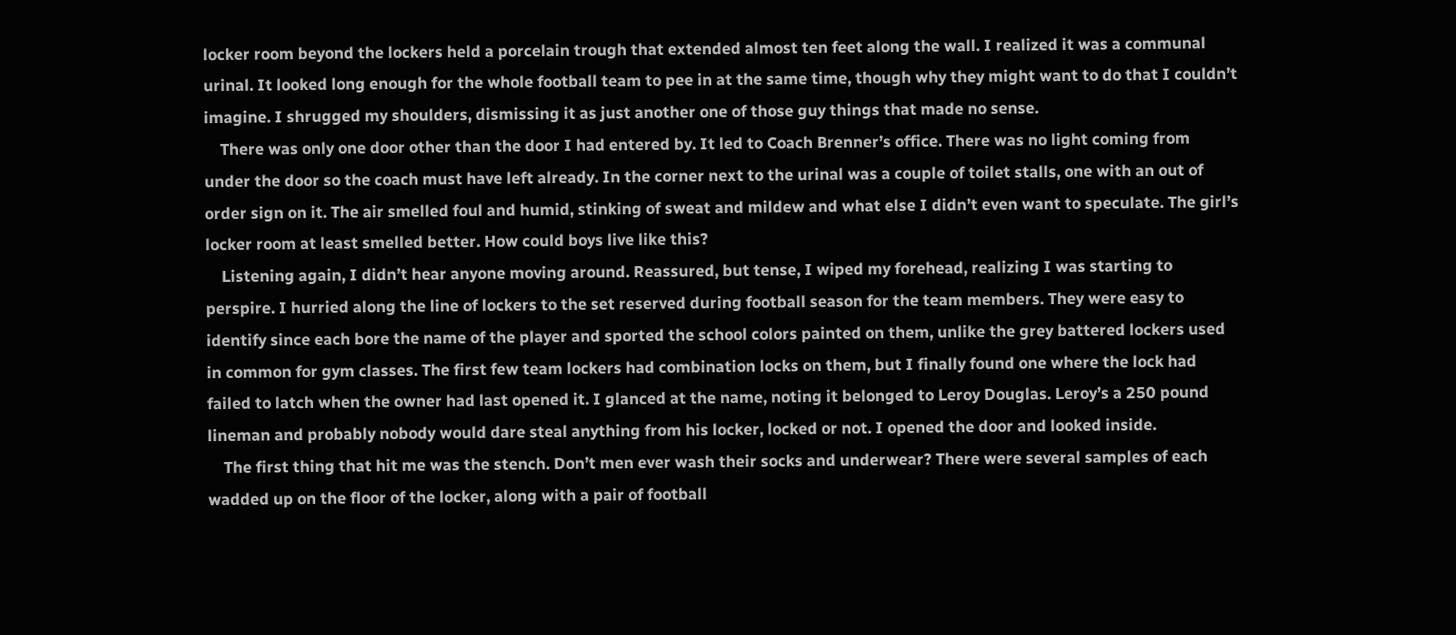locker room beyond the lockers held a porcelain trough that extended almost ten feet along the wall. I realized it was a communal urinal. It looked long enough for the whole football team to pee in at the same time, though why they might want to do that I couldn’t imagine. I shrugged my shoulders, dismissing it as just another one of those guy things that made no sense.
    There was only one door other than the door I had entered by. It led to Coach Brenner’s office. There was no light coming from under the door so the coach must have left already. In the corner next to the urinal was a couple of toilet stalls, one with an out of order sign on it. The air smelled foul and humid, stinking of sweat and mildew and what else I didn’t even want to speculate. The girl’s locker room at least smelled better. How could boys live like this?
    Listening again, I didn’t hear anyone moving around. Reassured, but tense, I wiped my forehead, realizing I was starting to perspire. I hurried along the line of lockers to the set reserved during football season for the team members. They were easy to identify since each bore the name of the player and sported the school colors painted on them, unlike the grey battered lockers used in common for gym classes. The first few team lockers had combination locks on them, but I finally found one where the lock had failed to latch when the owner had last opened it. I glanced at the name, noting it belonged to Leroy Douglas. Leroy’s a 250 pound lineman and probably nobody would dare steal anything from his locker, locked or not. I opened the door and looked inside.
    The first thing that hit me was the stench. Don’t men ever wash their socks and underwear? There were several samples of each wadded up on the floor of the locker, along with a pair of football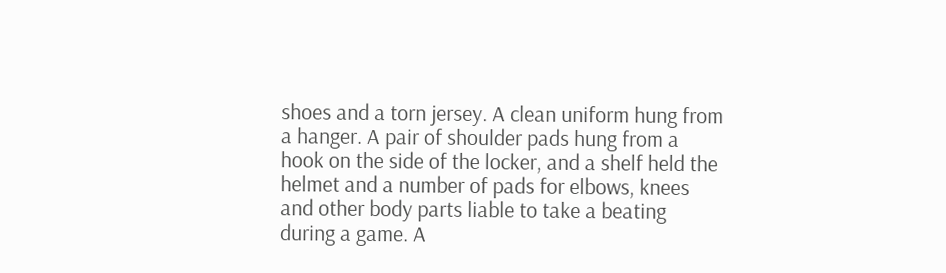shoes and a torn jersey. A clean uniform hung from a hanger. A pair of shoulder pads hung from a hook on the side of the locker, and a shelf held the helmet and a number of pads for elbows, knees and other body parts liable to take a beating during a game. A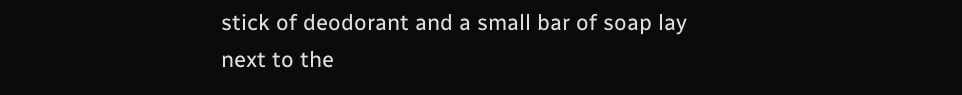stick of deodorant and a small bar of soap lay next to the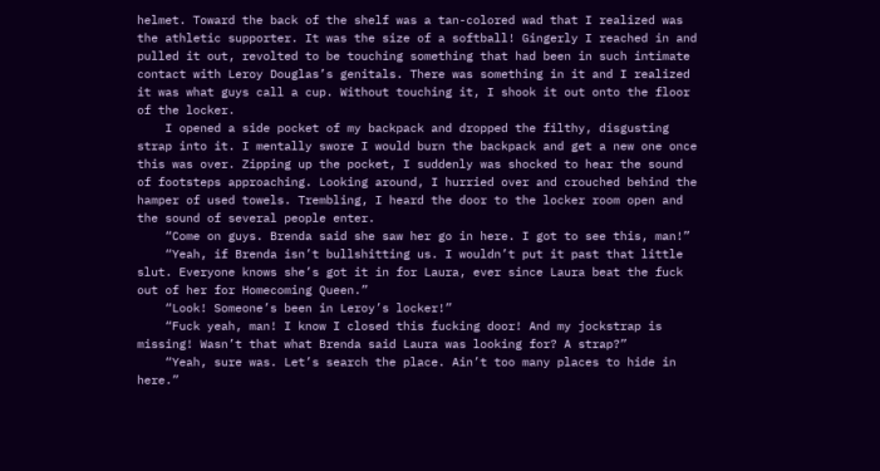helmet. Toward the back of the shelf was a tan-colored wad that I realized was the athletic supporter. It was the size of a softball! Gingerly I reached in and pulled it out, revolted to be touching something that had been in such intimate contact with Leroy Douglas’s genitals. There was something in it and I realized it was what guys call a cup. Without touching it, I shook it out onto the floor of the locker.
    I opened a side pocket of my backpack and dropped the filthy, disgusting strap into it. I mentally swore I would burn the backpack and get a new one once this was over. Zipping up the pocket, I suddenly was shocked to hear the sound of footsteps approaching. Looking around, I hurried over and crouched behind the hamper of used towels. Trembling, I heard the door to the locker room open and the sound of several people enter.
    “Come on guys. Brenda said she saw her go in here. I got to see this, man!”
    “Yeah, if Brenda isn’t bullshitting us. I wouldn’t put it past that little slut. Everyone knows she’s got it in for Laura, ever since Laura beat the fuck out of her for Homecoming Queen.”
    “Look! Someone’s been in Leroy’s locker!”
    “Fuck yeah, man! I know I closed this fucking door! And my jockstrap is missing! Wasn’t that what Brenda said Laura was looking for? A strap?”
    “Yeah, sure was. Let’s search the place. Ain’t too many places to hide in here.”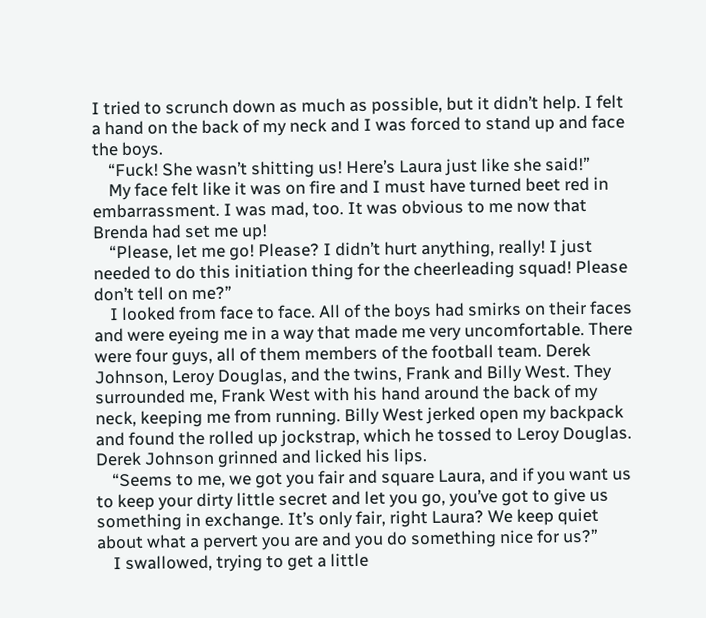I tried to scrunch down as much as possible, but it didn’t help. I felt a hand on the back of my neck and I was forced to stand up and face the boys.
    “Fuck! She wasn’t shitting us! Here’s Laura just like she said!”
    My face felt like it was on fire and I must have turned beet red in embarrassment. I was mad, too. It was obvious to me now that Brenda had set me up!
    “Please, let me go! Please? I didn’t hurt anything, really! I just needed to do this initiation thing for the cheerleading squad! Please don’t tell on me?”
    I looked from face to face. All of the boys had smirks on their faces and were eyeing me in a way that made me very uncomfortable. There were four guys, all of them members of the football team. Derek Johnson, Leroy Douglas, and the twins, Frank and Billy West. They surrounded me, Frank West with his hand around the back of my neck, keeping me from running. Billy West jerked open my backpack and found the rolled up jockstrap, which he tossed to Leroy Douglas. Derek Johnson grinned and licked his lips.
    “Seems to me, we got you fair and square Laura, and if you want us to keep your dirty little secret and let you go, you’ve got to give us something in exchange. It’s only fair, right Laura? We keep quiet about what a pervert you are and you do something nice for us?”
    I swallowed, trying to get a little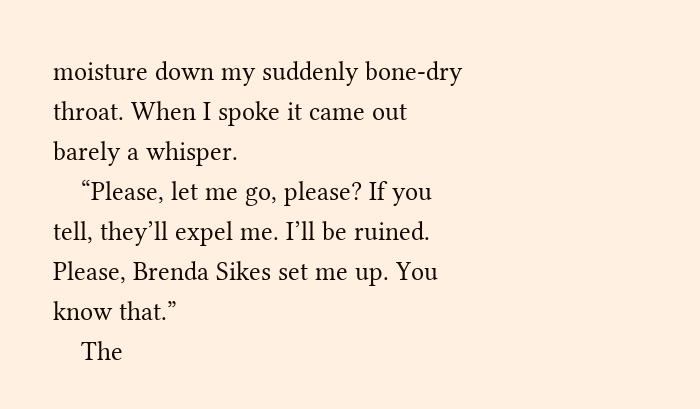moisture down my suddenly bone-dry throat. When I spoke it came out barely a whisper.
    “Please, let me go, please? If you tell, they’ll expel me. I’ll be ruined. Please, Brenda Sikes set me up. You know that.”
    The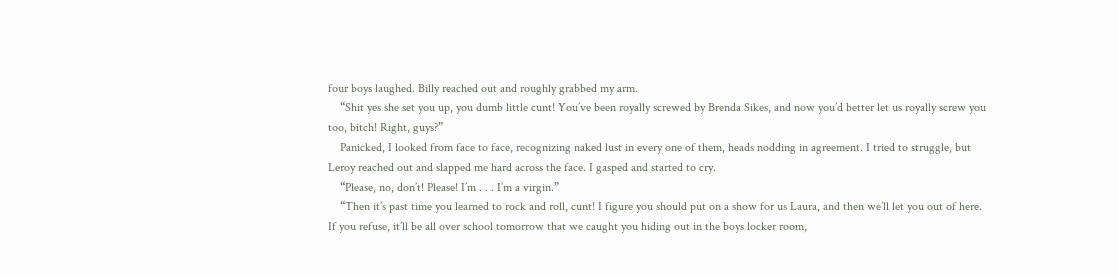four boys laughed. Billy reached out and roughly grabbed my arm.
    “Shit yes she set you up, you dumb little cunt! You’ve been royally screwed by Brenda Sikes, and now you’d better let us royally screw you too, bitch! Right, guys?”
    Panicked, I looked from face to face, recognizing naked lust in every one of them, heads nodding in agreement. I tried to struggle, but Leroy reached out and slapped me hard across the face. I gasped and started to cry.
    “Please, no, don’t! Please! I’m . . . I’m a virgin.”
    “Then it’s past time you learned to rock and roll, cunt! I figure you should put on a show for us Laura, and then we’ll let you out of here. If you refuse, it’ll be all over school tomorrow that we caught you hiding out in the boys locker room,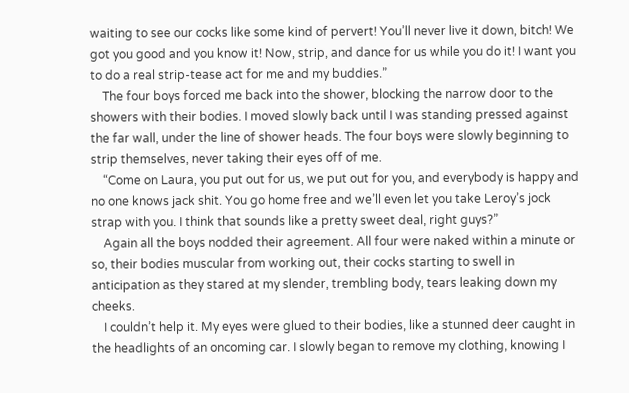waiting to see our cocks like some kind of pervert! You’ll never live it down, bitch! We got you good and you know it! Now, strip, and dance for us while you do it! I want you to do a real strip-tease act for me and my buddies.”
    The four boys forced me back into the shower, blocking the narrow door to the showers with their bodies. I moved slowly back until I was standing pressed against the far wall, under the line of shower heads. The four boys were slowly beginning to strip themselves, never taking their eyes off of me.
    “Come on Laura, you put out for us, we put out for you, and everybody is happy and no one knows jack shit. You go home free and we’ll even let you take Leroy’s jock strap with you. I think that sounds like a pretty sweet deal, right guys?”
    Again all the boys nodded their agreement. All four were naked within a minute or so, their bodies muscular from working out, their cocks starting to swell in anticipation as they stared at my slender, trembling body, tears leaking down my cheeks.
    I couldn’t help it. My eyes were glued to their bodies, like a stunned deer caught in the headlights of an oncoming car. I slowly began to remove my clothing, knowing I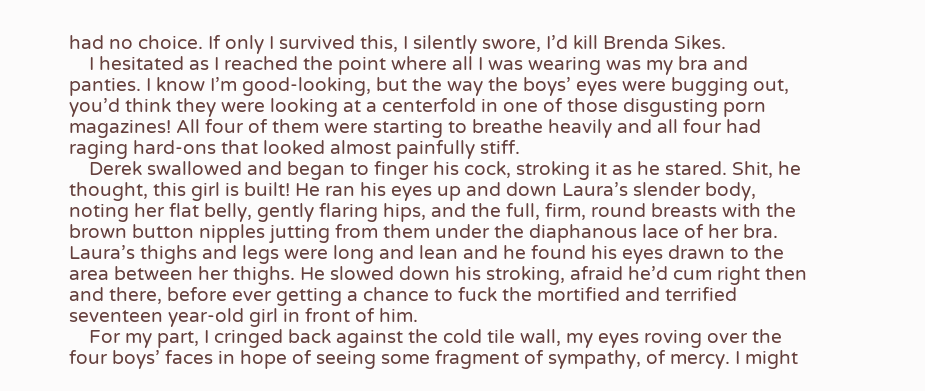had no choice. If only I survived this, I silently swore, I’d kill Brenda Sikes.
    I hesitated as I reached the point where all I was wearing was my bra and panties. I know I’m good-looking, but the way the boys’ eyes were bugging out, you’d think they were looking at a centerfold in one of those disgusting porn magazines! All four of them were starting to breathe heavily and all four had raging hard-ons that looked almost painfully stiff.
    Derek swallowed and began to finger his cock, stroking it as he stared. Shit, he thought, this girl is built! He ran his eyes up and down Laura’s slender body, noting her flat belly, gently flaring hips, and the full, firm, round breasts with the brown button nipples jutting from them under the diaphanous lace of her bra. Laura’s thighs and legs were long and lean and he found his eyes drawn to the area between her thighs. He slowed down his stroking, afraid he’d cum right then and there, before ever getting a chance to fuck the mortified and terrified seventeen year-old girl in front of him.
    For my part, I cringed back against the cold tile wall, my eyes roving over the four boys’ faces in hope of seeing some fragment of sympathy, of mercy. I might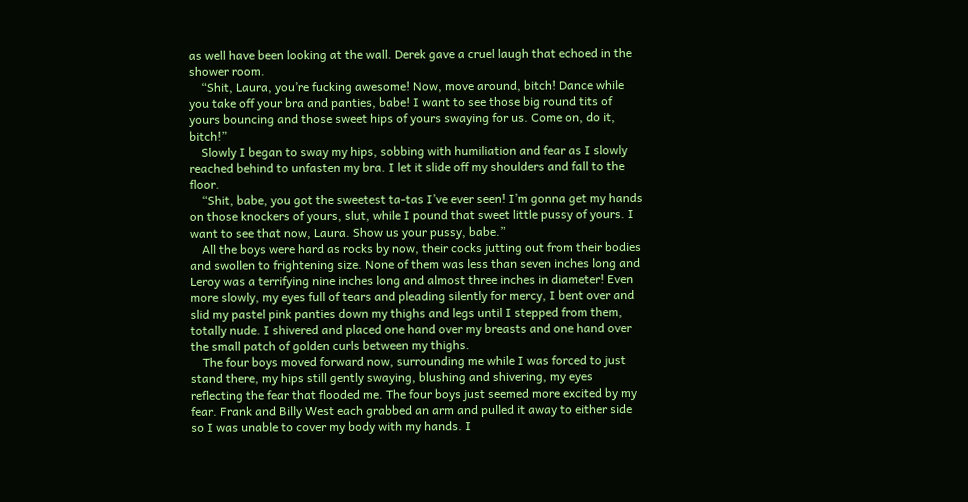as well have been looking at the wall. Derek gave a cruel laugh that echoed in the shower room.
    “Shit, Laura, you’re fucking awesome! Now, move around, bitch! Dance while you take off your bra and panties, babe! I want to see those big round tits of yours bouncing and those sweet hips of yours swaying for us. Come on, do it, bitch!”
    Slowly I began to sway my hips, sobbing with humiliation and fear as I slowly reached behind to unfasten my bra. I let it slide off my shoulders and fall to the floor.
    “Shit, babe, you got the sweetest ta-tas I’ve ever seen! I’m gonna get my hands on those knockers of yours, slut, while I pound that sweet little pussy of yours. I want to see that now, Laura. Show us your pussy, babe.”
    All the boys were hard as rocks by now, their cocks jutting out from their bodies and swollen to frightening size. None of them was less than seven inches long and Leroy was a terrifying nine inches long and almost three inches in diameter! Even more slowly, my eyes full of tears and pleading silently for mercy, I bent over and slid my pastel pink panties down my thighs and legs until I stepped from them, totally nude. I shivered and placed one hand over my breasts and one hand over the small patch of golden curls between my thighs.
    The four boys moved forward now, surrounding me while I was forced to just stand there, my hips still gently swaying, blushing and shivering, my eyes reflecting the fear that flooded me. The four boys just seemed more excited by my fear. Frank and Billy West each grabbed an arm and pulled it away to either side so I was unable to cover my body with my hands. I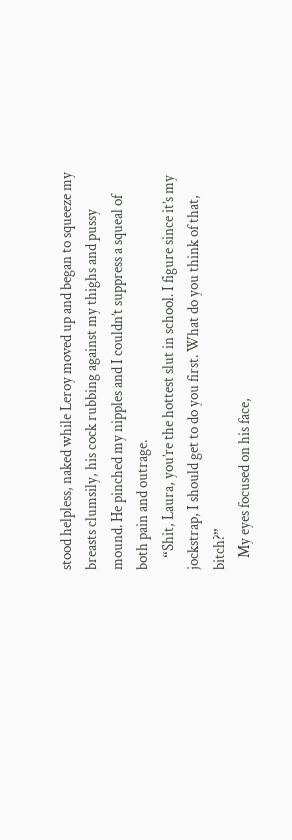stood helpless, naked while Leroy moved up and began to squeeze my breasts clumsily, his cock rubbing against my thighs and pussy mound. He pinched my nipples and I couldn’t suppress a squeal of both pain and outrage.
    “Shit, Laura, you’re the hottest slut in school. I figure since it’s my jockstrap, I should get to do you first. What do you think of that, bitch?”
    My eyes focused on his face,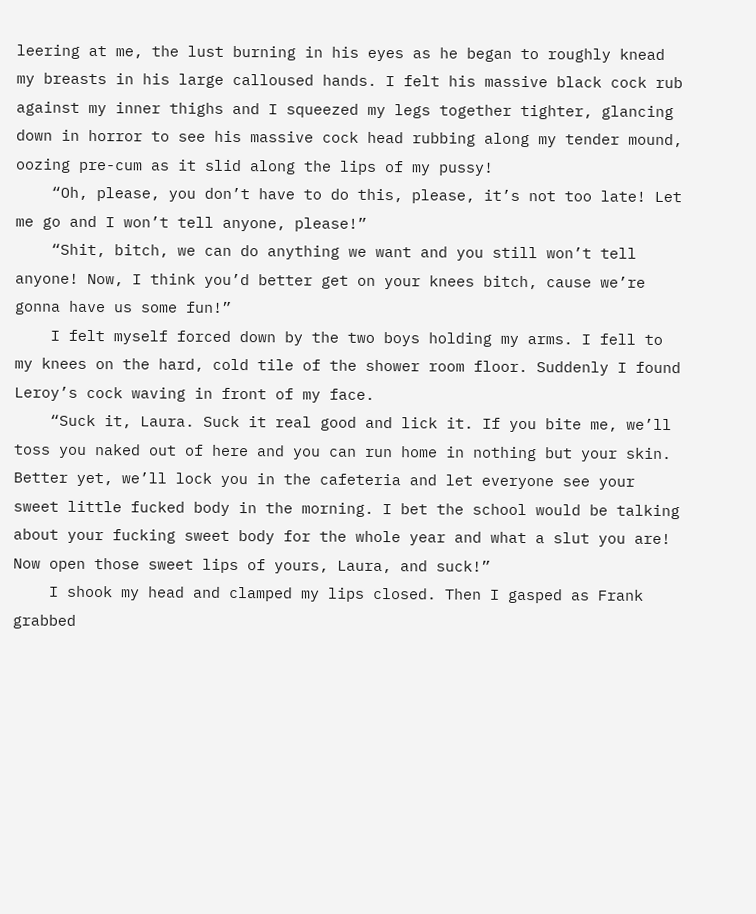leering at me, the lust burning in his eyes as he began to roughly knead my breasts in his large calloused hands. I felt his massive black cock rub against my inner thighs and I squeezed my legs together tighter, glancing down in horror to see his massive cock head rubbing along my tender mound, oozing pre-cum as it slid along the lips of my pussy!
    “Oh, please, you don’t have to do this, please, it’s not too late! Let me go and I won’t tell anyone, please!”
    “Shit, bitch, we can do anything we want and you still won’t tell anyone! Now, I think you’d better get on your knees bitch, cause we’re gonna have us some fun!”
    I felt myself forced down by the two boys holding my arms. I fell to my knees on the hard, cold tile of the shower room floor. Suddenly I found Leroy’s cock waving in front of my face.
    “Suck it, Laura. Suck it real good and lick it. If you bite me, we’ll toss you naked out of here and you can run home in nothing but your skin. Better yet, we’ll lock you in the cafeteria and let everyone see your sweet little fucked body in the morning. I bet the school would be talking about your fucking sweet body for the whole year and what a slut you are! Now open those sweet lips of yours, Laura, and suck!”
    I shook my head and clamped my lips closed. Then I gasped as Frank grabbed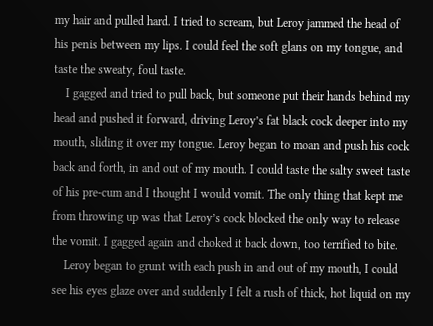my hair and pulled hard. I tried to scream, but Leroy jammed the head of his penis between my lips. I could feel the soft glans on my tongue, and taste the sweaty, foul taste.
    I gagged and tried to pull back, but someone put their hands behind my head and pushed it forward, driving Leroy’s fat black cock deeper into my mouth, sliding it over my tongue. Leroy began to moan and push his cock back and forth, in and out of my mouth. I could taste the salty sweet taste of his pre-cum and I thought I would vomit. The only thing that kept me from throwing up was that Leroy’s cock blocked the only way to release the vomit. I gagged again and choked it back down, too terrified to bite.
    Leroy began to grunt with each push in and out of my mouth, I could see his eyes glaze over and suddenly I felt a rush of thick, hot liquid on my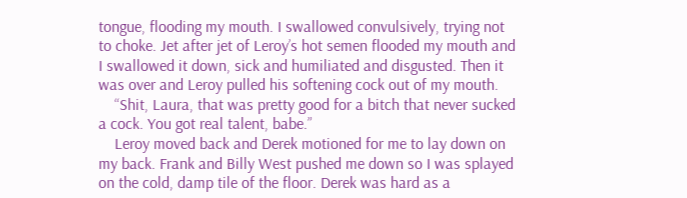tongue, flooding my mouth. I swallowed convulsively, trying not to choke. Jet after jet of Leroy’s hot semen flooded my mouth and I swallowed it down, sick and humiliated and disgusted. Then it was over and Leroy pulled his softening cock out of my mouth.
    “Shit, Laura, that was pretty good for a bitch that never sucked a cock. You got real talent, babe.”
    Leroy moved back and Derek motioned for me to lay down on my back. Frank and Billy West pushed me down so I was splayed on the cold, damp tile of the floor. Derek was hard as a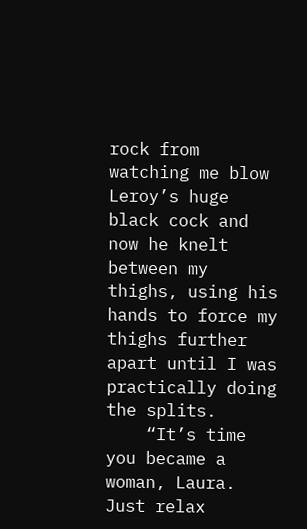rock from watching me blow Leroy’s huge black cock and now he knelt between my thighs, using his hands to force my thighs further apart until I was practically doing the splits.
    “It’s time you became a woman, Laura. Just relax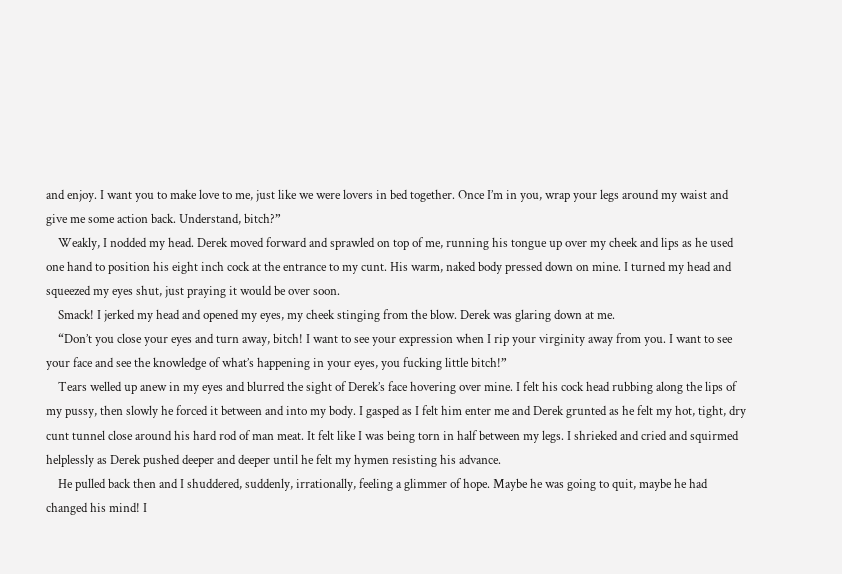and enjoy. I want you to make love to me, just like we were lovers in bed together. Once I’m in you, wrap your legs around my waist and give me some action back. Understand, bitch?”
    Weakly, I nodded my head. Derek moved forward and sprawled on top of me, running his tongue up over my cheek and lips as he used one hand to position his eight inch cock at the entrance to my cunt. His warm, naked body pressed down on mine. I turned my head and squeezed my eyes shut, just praying it would be over soon.
    Smack! I jerked my head and opened my eyes, my cheek stinging from the blow. Derek was glaring down at me.
    “Don’t you close your eyes and turn away, bitch! I want to see your expression when I rip your virginity away from you. I want to see your face and see the knowledge of what’s happening in your eyes, you fucking little bitch!”
    Tears welled up anew in my eyes and blurred the sight of Derek’s face hovering over mine. I felt his cock head rubbing along the lips of my pussy, then slowly he forced it between and into my body. I gasped as I felt him enter me and Derek grunted as he felt my hot, tight, dry cunt tunnel close around his hard rod of man meat. It felt like I was being torn in half between my legs. I shrieked and cried and squirmed helplessly as Derek pushed deeper and deeper until he felt my hymen resisting his advance.
    He pulled back then and I shuddered, suddenly, irrationally, feeling a glimmer of hope. Maybe he was going to quit, maybe he had changed his mind! I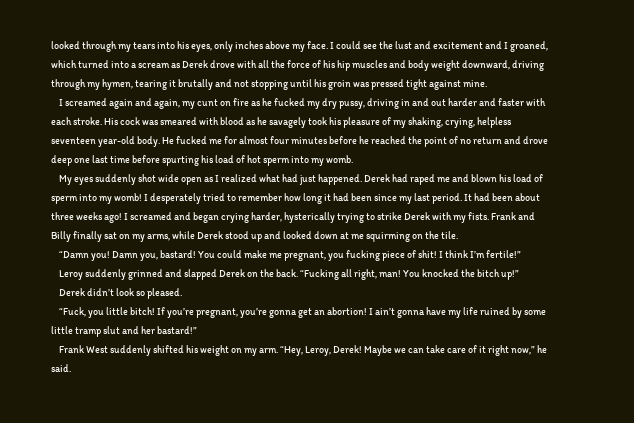looked through my tears into his eyes, only inches above my face. I could see the lust and excitement and I groaned, which turned into a scream as Derek drove with all the force of his hip muscles and body weight downward, driving through my hymen, tearing it brutally and not stopping until his groin was pressed tight against mine.
    I screamed again and again, my cunt on fire as he fucked my dry pussy, driving in and out harder and faster with each stroke. His cock was smeared with blood as he savagely took his pleasure of my shaking, crying, helpless seventeen year-old body. He fucked me for almost four minutes before he reached the point of no return and drove deep one last time before spurting his load of hot sperm into my womb.
    My eyes suddenly shot wide open as I realized what had just happened. Derek had raped me and blown his load of sperm into my womb! I desperately tried to remember how long it had been since my last period. It had been about three weeks ago! I screamed and began crying harder, hysterically trying to strike Derek with my fists. Frank and Billy finally sat on my arms, while Derek stood up and looked down at me squirming on the tile.
    “Damn you! Damn you, bastard! You could make me pregnant, you fucking piece of shit! I think I’m fertile!”
    Leroy suddenly grinned and slapped Derek on the back. “Fucking all right, man! You knocked the bitch up!”
    Derek didn’t look so pleased.
    “Fuck, you little bitch! If you’re pregnant, you’re gonna get an abortion! I ain’t gonna have my life ruined by some little tramp slut and her bastard!”
    Frank West suddenly shifted his weight on my arm. “Hey, Leroy, Derek! Maybe we can take care of it right now,” he said.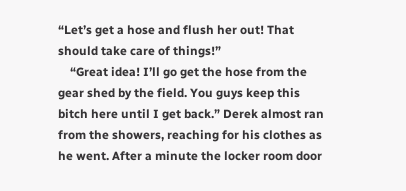“Let’s get a hose and flush her out! That should take care of things!”
    “Great idea! I’ll go get the hose from the gear shed by the field. You guys keep this bitch here until I get back.” Derek almost ran from the showers, reaching for his clothes as he went. After a minute the locker room door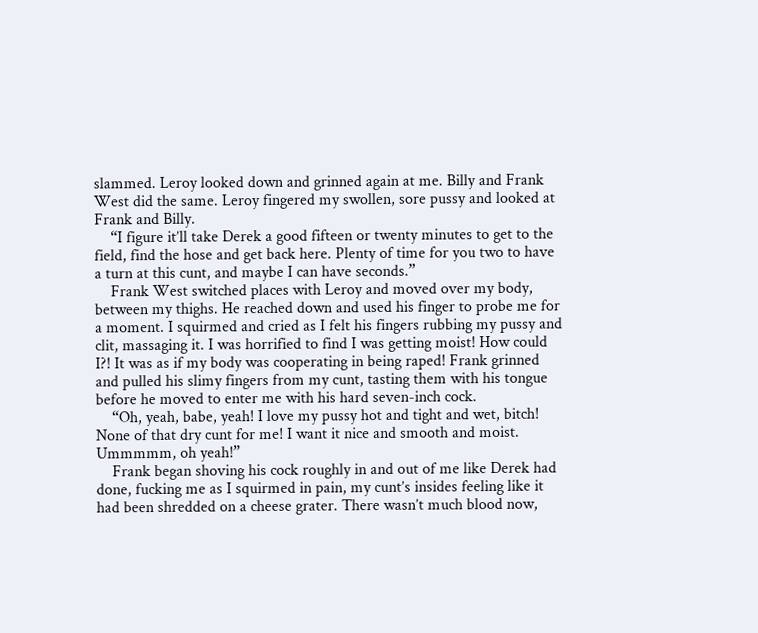slammed. Leroy looked down and grinned again at me. Billy and Frank West did the same. Leroy fingered my swollen, sore pussy and looked at Frank and Billy.
    “I figure it’ll take Derek a good fifteen or twenty minutes to get to the field, find the hose and get back here. Plenty of time for you two to have a turn at this cunt, and maybe I can have seconds.”
    Frank West switched places with Leroy and moved over my body, between my thighs. He reached down and used his finger to probe me for a moment. I squirmed and cried as I felt his fingers rubbing my pussy and clit, massaging it. I was horrified to find I was getting moist! How could I?! It was as if my body was cooperating in being raped! Frank grinned and pulled his slimy fingers from my cunt, tasting them with his tongue before he moved to enter me with his hard seven-inch cock.
    “Oh, yeah, babe, yeah! I love my pussy hot and tight and wet, bitch! None of that dry cunt for me! I want it nice and smooth and moist. Ummmmm, oh yeah!”
    Frank began shoving his cock roughly in and out of me like Derek had done, fucking me as I squirmed in pain, my cunt’s insides feeling like it had been shredded on a cheese grater. There wasn’t much blood now,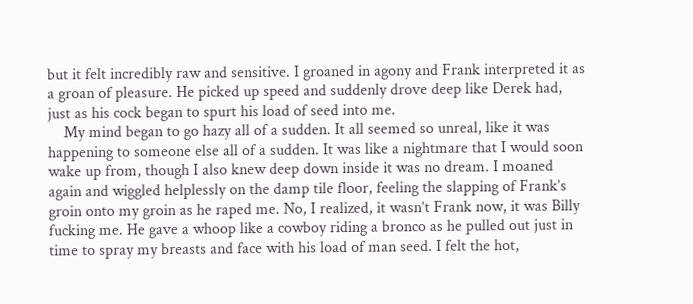but it felt incredibly raw and sensitive. I groaned in agony and Frank interpreted it as a groan of pleasure. He picked up speed and suddenly drove deep like Derek had, just as his cock began to spurt his load of seed into me.
    My mind began to go hazy all of a sudden. It all seemed so unreal, like it was happening to someone else all of a sudden. It was like a nightmare that I would soon wake up from, though I also knew deep down inside it was no dream. I moaned again and wiggled helplessly on the damp tile floor, feeling the slapping of Frank’s groin onto my groin as he raped me. No, I realized, it wasn’t Frank now, it was Billy fucking me. He gave a whoop like a cowboy riding a bronco as he pulled out just in time to spray my breasts and face with his load of man seed. I felt the hot,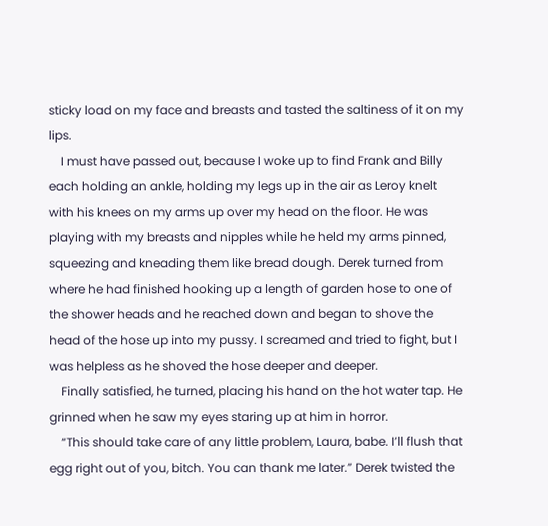sticky load on my face and breasts and tasted the saltiness of it on my lips.
    I must have passed out, because I woke up to find Frank and Billy each holding an ankle, holding my legs up in the air as Leroy knelt with his knees on my arms up over my head on the floor. He was playing with my breasts and nipples while he held my arms pinned, squeezing and kneading them like bread dough. Derek turned from where he had finished hooking up a length of garden hose to one of the shower heads and he reached down and began to shove the head of the hose up into my pussy. I screamed and tried to fight, but I was helpless as he shoved the hose deeper and deeper.
    Finally satisfied, he turned, placing his hand on the hot water tap. He grinned when he saw my eyes staring up at him in horror.
    “This should take care of any little problem, Laura, babe. I’ll flush that egg right out of you, bitch. You can thank me later.” Derek twisted the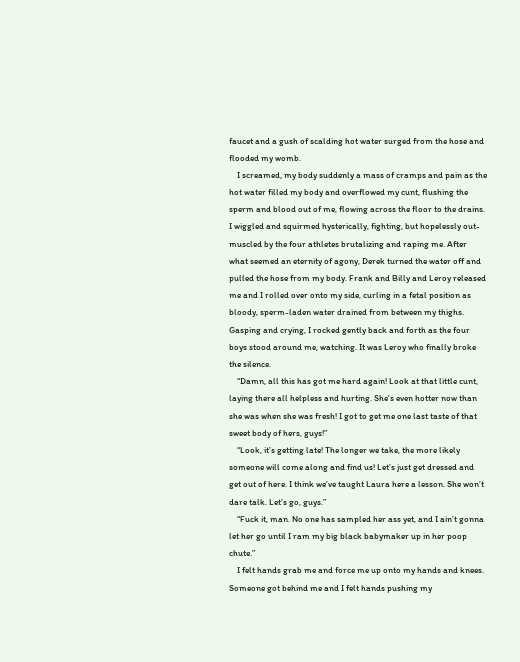faucet and a gush of scalding hot water surged from the hose and flooded my womb.
    I screamed, my body suddenly a mass of cramps and pain as the hot water filled my body and overflowed my cunt, flushing the sperm and blood out of me, flowing across the floor to the drains. I wiggled and squirmed hysterically, fighting, but hopelessly out-muscled by the four athletes brutalizing and raping me. After what seemed an eternity of agony, Derek turned the water off and pulled the hose from my body. Frank and Billy and Leroy released me and I rolled over onto my side, curling in a fetal position as bloody, sperm-laden water drained from between my thighs. Gasping and crying, I rocked gently back and forth as the four boys stood around me, watching. It was Leroy who finally broke the silence.
    “Damn, all this has got me hard again! Look at that little cunt, laying there all helpless and hurting. She’s even hotter now than she was when she was fresh! I got to get me one last taste of that sweet body of hers, guys!”
    “Look, it’s getting late! The longer we take, the more likely someone will come along and find us! Let’s just get dressed and get out of here. I think we’ve taught Laura here a lesson. She won’t dare talk. Let’s go, guys.”
    “Fuck it, man. No one has sampled her ass yet, and I ain’t gonna let her go until I ram my big black babymaker up in her poop chute.”
    I felt hands grab me and force me up onto my hands and knees. Someone got behind me and I felt hands pushing my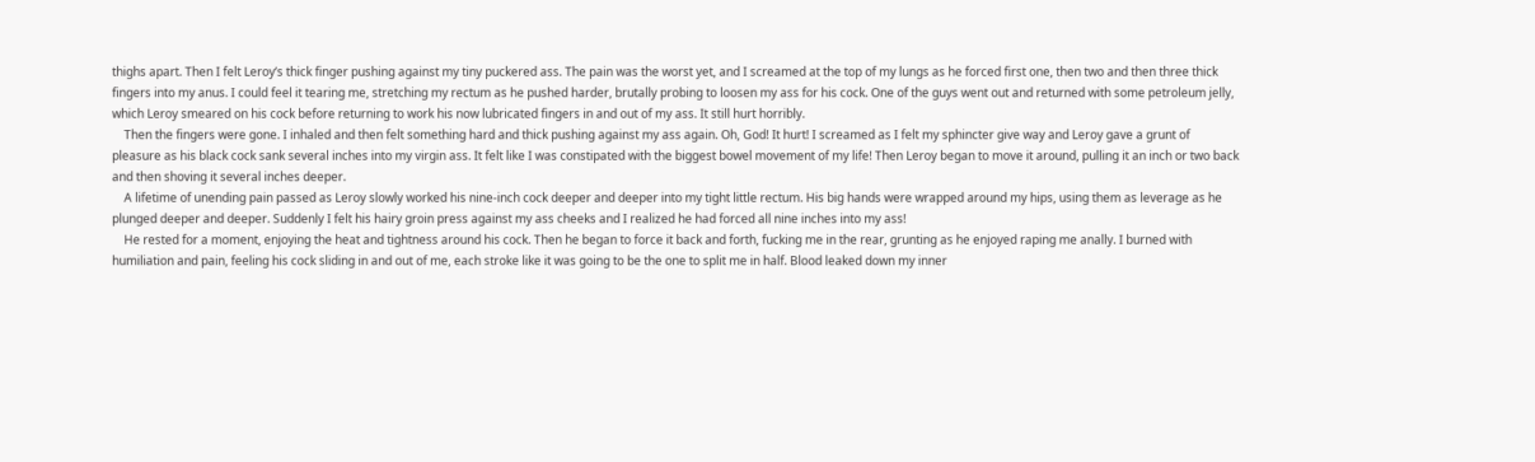thighs apart. Then I felt Leroy’s thick finger pushing against my tiny puckered ass. The pain was the worst yet, and I screamed at the top of my lungs as he forced first one, then two and then three thick fingers into my anus. I could feel it tearing me, stretching my rectum as he pushed harder, brutally probing to loosen my ass for his cock. One of the guys went out and returned with some petroleum jelly, which Leroy smeared on his cock before returning to work his now lubricated fingers in and out of my ass. It still hurt horribly.
    Then the fingers were gone. I inhaled and then felt something hard and thick pushing against my ass again. Oh, God! It hurt! I screamed as I felt my sphincter give way and Leroy gave a grunt of pleasure as his black cock sank several inches into my virgin ass. It felt like I was constipated with the biggest bowel movement of my life! Then Leroy began to move it around, pulling it an inch or two back and then shoving it several inches deeper.
    A lifetime of unending pain passed as Leroy slowly worked his nine-inch cock deeper and deeper into my tight little rectum. His big hands were wrapped around my hips, using them as leverage as he plunged deeper and deeper. Suddenly I felt his hairy groin press against my ass cheeks and I realized he had forced all nine inches into my ass!
    He rested for a moment, enjoying the heat and tightness around his cock. Then he began to force it back and forth, fucking me in the rear, grunting as he enjoyed raping me anally. I burned with humiliation and pain, feeling his cock sliding in and out of me, each stroke like it was going to be the one to split me in half. Blood leaked down my inner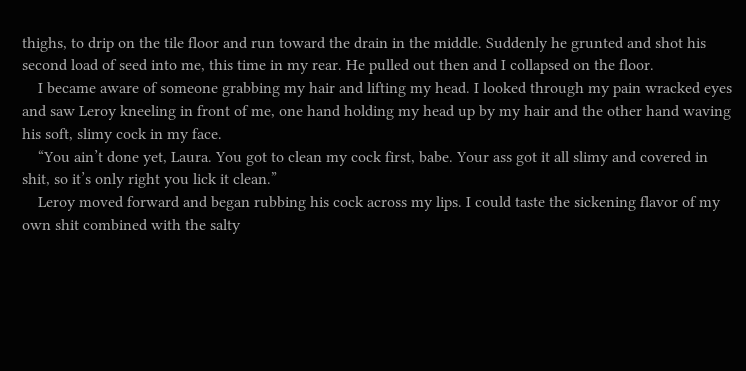thighs, to drip on the tile floor and run toward the drain in the middle. Suddenly he grunted and shot his second load of seed into me, this time in my rear. He pulled out then and I collapsed on the floor.
    I became aware of someone grabbing my hair and lifting my head. I looked through my pain wracked eyes and saw Leroy kneeling in front of me, one hand holding my head up by my hair and the other hand waving his soft, slimy cock in my face.
    “You ain’t done yet, Laura. You got to clean my cock first, babe. Your ass got it all slimy and covered in shit, so it’s only right you lick it clean.”
    Leroy moved forward and began rubbing his cock across my lips. I could taste the sickening flavor of my own shit combined with the salty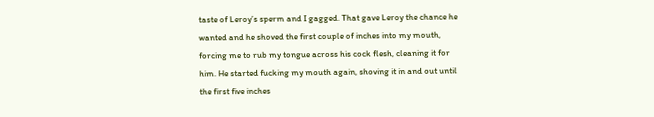taste of Leroy’s sperm and I gagged. That gave Leroy the chance he wanted and he shoved the first couple of inches into my mouth, forcing me to rub my tongue across his cock flesh, cleaning it for him. He started fucking my mouth again, shoving it in and out until the first five inches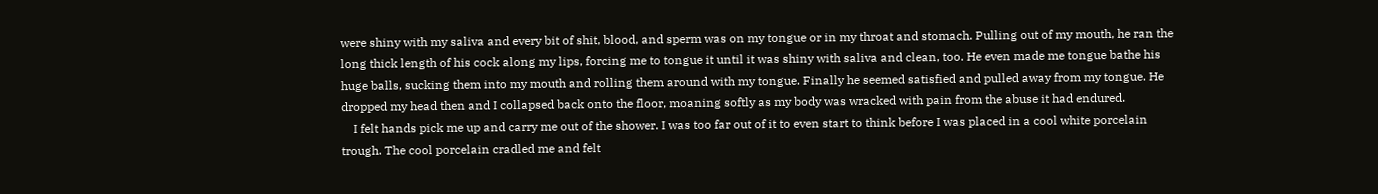were shiny with my saliva and every bit of shit, blood, and sperm was on my tongue or in my throat and stomach. Pulling out of my mouth, he ran the long thick length of his cock along my lips, forcing me to tongue it until it was shiny with saliva and clean, too. He even made me tongue bathe his huge balls, sucking them into my mouth and rolling them around with my tongue. Finally he seemed satisfied and pulled away from my tongue. He dropped my head then and I collapsed back onto the floor, moaning softly as my body was wracked with pain from the abuse it had endured.
    I felt hands pick me up and carry me out of the shower. I was too far out of it to even start to think before I was placed in a cool white porcelain trough. The cool porcelain cradled me and felt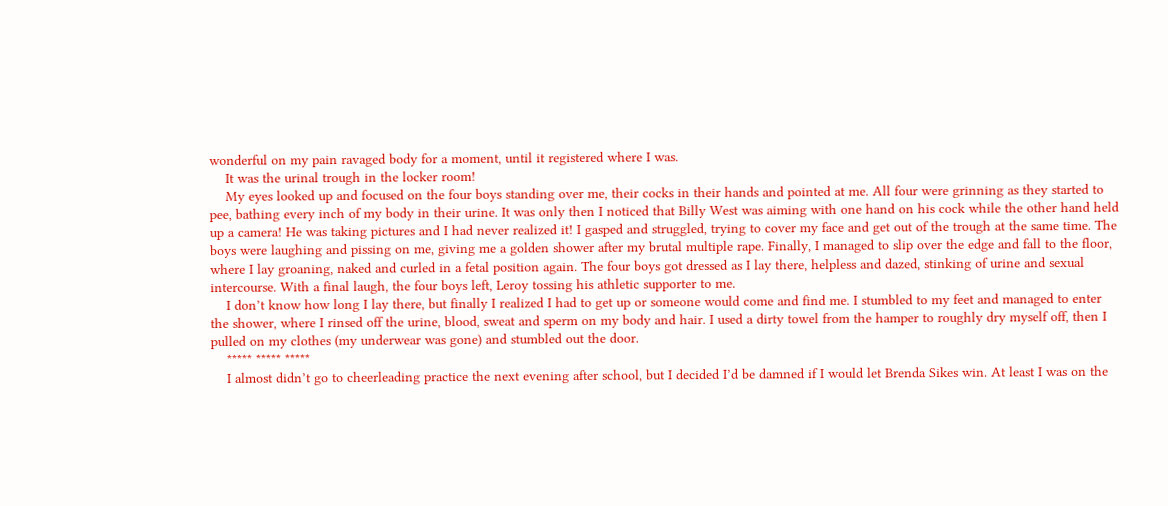wonderful on my pain ravaged body for a moment, until it registered where I was.
    It was the urinal trough in the locker room!
    My eyes looked up and focused on the four boys standing over me, their cocks in their hands and pointed at me. All four were grinning as they started to pee, bathing every inch of my body in their urine. It was only then I noticed that Billy West was aiming with one hand on his cock while the other hand held up a camera! He was taking pictures and I had never realized it! I gasped and struggled, trying to cover my face and get out of the trough at the same time. The boys were laughing and pissing on me, giving me a golden shower after my brutal multiple rape. Finally, I managed to slip over the edge and fall to the floor, where I lay groaning, naked and curled in a fetal position again. The four boys got dressed as I lay there, helpless and dazed, stinking of urine and sexual intercourse. With a final laugh, the four boys left, Leroy tossing his athletic supporter to me.
    I don’t know how long I lay there, but finally I realized I had to get up or someone would come and find me. I stumbled to my feet and managed to enter the shower, where I rinsed off the urine, blood, sweat and sperm on my body and hair. I used a dirty towel from the hamper to roughly dry myself off, then I pulled on my clothes (my underwear was gone) and stumbled out the door.
    ***** ***** *****
    I almost didn’t go to cheerleading practice the next evening after school, but I decided I’d be damned if I would let Brenda Sikes win. At least I was on the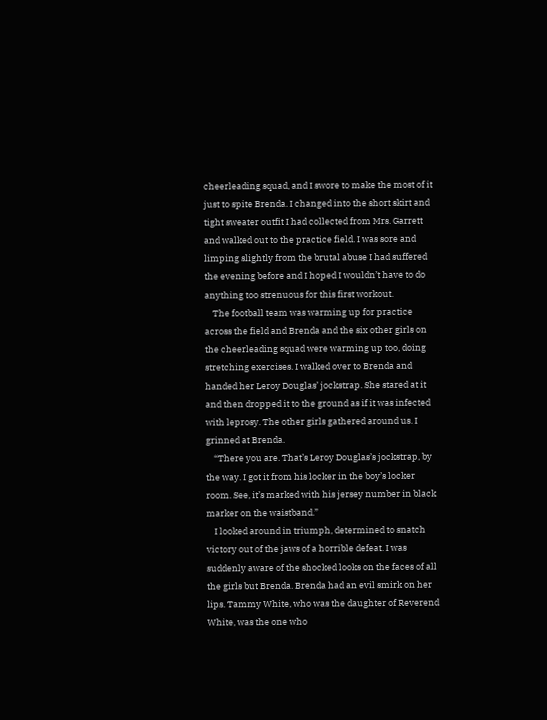cheerleading squad, and I swore to make the most of it just to spite Brenda. I changed into the short skirt and tight sweater outfit I had collected from Mrs. Garrett and walked out to the practice field. I was sore and limping slightly from the brutal abuse I had suffered the evening before and I hoped I wouldn’t have to do anything too strenuous for this first workout.
    The football team was warming up for practice across the field and Brenda and the six other girls on the cheerleading squad were warming up too, doing stretching exercises. I walked over to Brenda and handed her Leroy Douglas’ jockstrap. She stared at it and then dropped it to the ground as if it was infected with leprosy. The other girls gathered around us. I grinned at Brenda.
    “There you are. That’s Leroy Douglas’s jockstrap, by the way. I got it from his locker in the boy’s locker room. See, it’s marked with his jersey number in black marker on the waistband.”
    I looked around in triumph, determined to snatch victory out of the jaws of a horrible defeat. I was suddenly aware of the shocked looks on the faces of all the girls but Brenda. Brenda had an evil smirk on her lips. Tammy White, who was the daughter of Reverend White, was the one who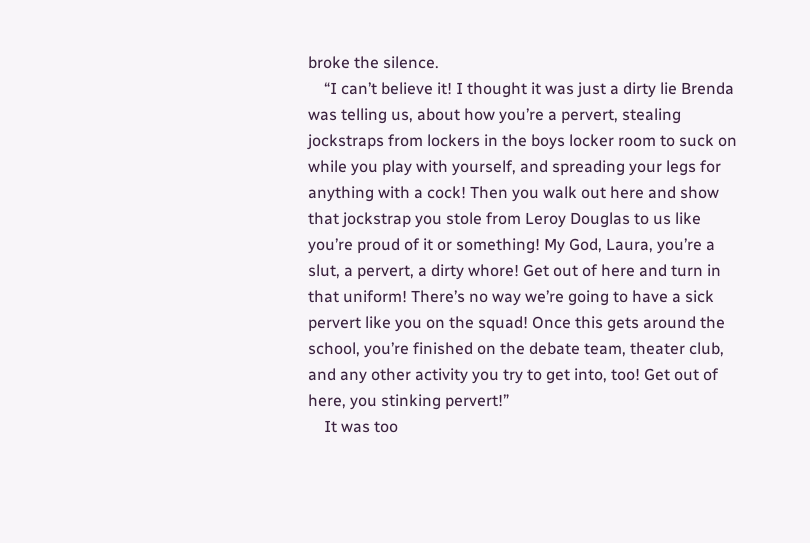broke the silence.
    “I can’t believe it! I thought it was just a dirty lie Brenda was telling us, about how you’re a pervert, stealing jockstraps from lockers in the boys locker room to suck on while you play with yourself, and spreading your legs for anything with a cock! Then you walk out here and show that jockstrap you stole from Leroy Douglas to us like you’re proud of it or something! My God, Laura, you’re a slut, a pervert, a dirty whore! Get out of here and turn in that uniform! There’s no way we’re going to have a sick pervert like you on the squad! Once this gets around the school, you’re finished on the debate team, theater club, and any other activity you try to get into, too! Get out of here, you stinking pervert!”
    It was too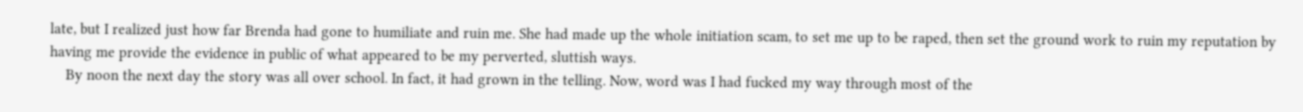late, but I realized just how far Brenda had gone to humiliate and ruin me. She had made up the whole initiation scam, to set me up to be raped, then set the ground work to ruin my reputation by having me provide the evidence in public of what appeared to be my perverted, sluttish ways.
    By noon the next day the story was all over school. In fact, it had grown in the telling. Now, word was I had fucked my way through most of the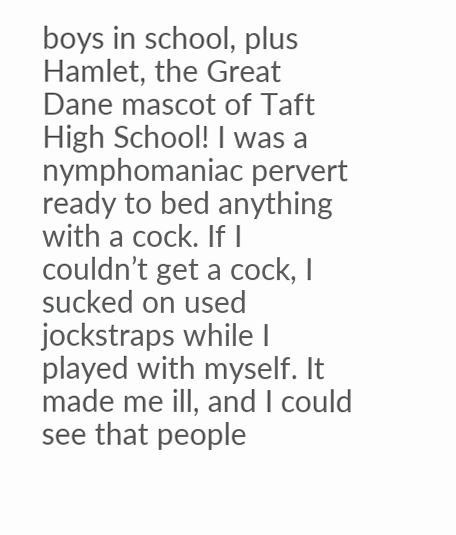boys in school, plus Hamlet, the Great Dane mascot of Taft High School! I was a nymphomaniac pervert ready to bed anything with a cock. If I couldn’t get a cock, I sucked on used jockstraps while I played with myself. It made me ill, and I could see that people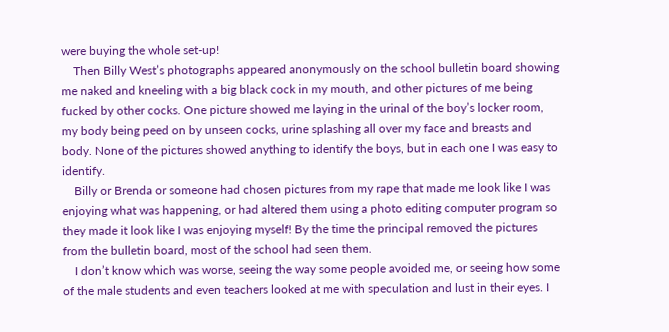were buying the whole set-up!
    Then Billy West’s photographs appeared anonymously on the school bulletin board showing me naked and kneeling with a big black cock in my mouth, and other pictures of me being fucked by other cocks. One picture showed me laying in the urinal of the boy’s locker room, my body being peed on by unseen cocks, urine splashing all over my face and breasts and body. None of the pictures showed anything to identify the boys, but in each one I was easy to identify.
    Billy or Brenda or someone had chosen pictures from my rape that made me look like I was enjoying what was happening, or had altered them using a photo editing computer program so they made it look like I was enjoying myself! By the time the principal removed the pictures from the bulletin board, most of the school had seen them.
    I don’t know which was worse, seeing the way some people avoided me, or seeing how some of the male students and even teachers looked at me with speculation and lust in their eyes. I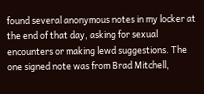found several anonymous notes in my locker at the end of that day, asking for sexual encounters or making lewd suggestions. The one signed note was from Brad Mitchell,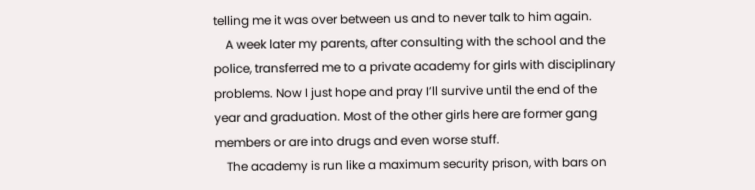telling me it was over between us and to never talk to him again.
    A week later my parents, after consulting with the school and the police, transferred me to a private academy for girls with disciplinary problems. Now I just hope and pray I’ll survive until the end of the year and graduation. Most of the other girls here are former gang members or are into drugs and even worse stuff.
    The academy is run like a maximum security prison, with bars on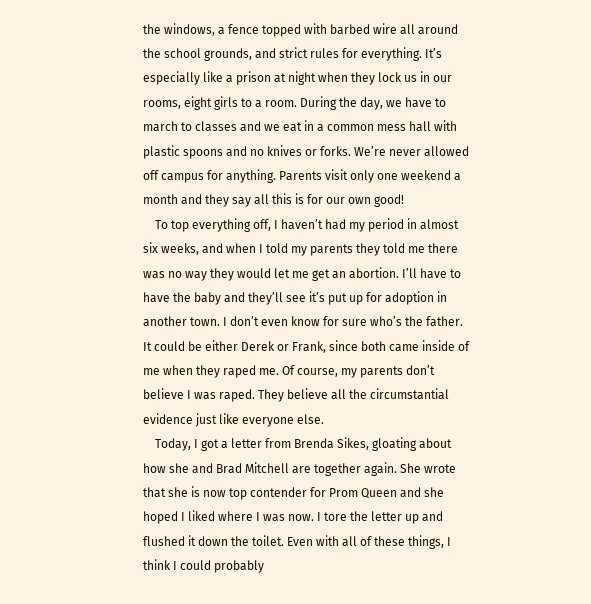the windows, a fence topped with barbed wire all around the school grounds, and strict rules for everything. It’s especially like a prison at night when they lock us in our rooms, eight girls to a room. During the day, we have to march to classes and we eat in a common mess hall with plastic spoons and no knives or forks. We’re never allowed off campus for anything. Parents visit only one weekend a month and they say all this is for our own good!
    To top everything off, I haven’t had my period in almost six weeks, and when I told my parents they told me there was no way they would let me get an abortion. I’ll have to have the baby and they’ll see it’s put up for adoption in another town. I don’t even know for sure who’s the father. It could be either Derek or Frank, since both came inside of me when they raped me. Of course, my parents don’t believe I was raped. They believe all the circumstantial evidence just like everyone else.
    Today, I got a letter from Brenda Sikes, gloating about how she and Brad Mitchell are together again. She wrote that she is now top contender for Prom Queen and she hoped I liked where I was now. I tore the letter up and flushed it down the toilet. Even with all of these things, I think I could probably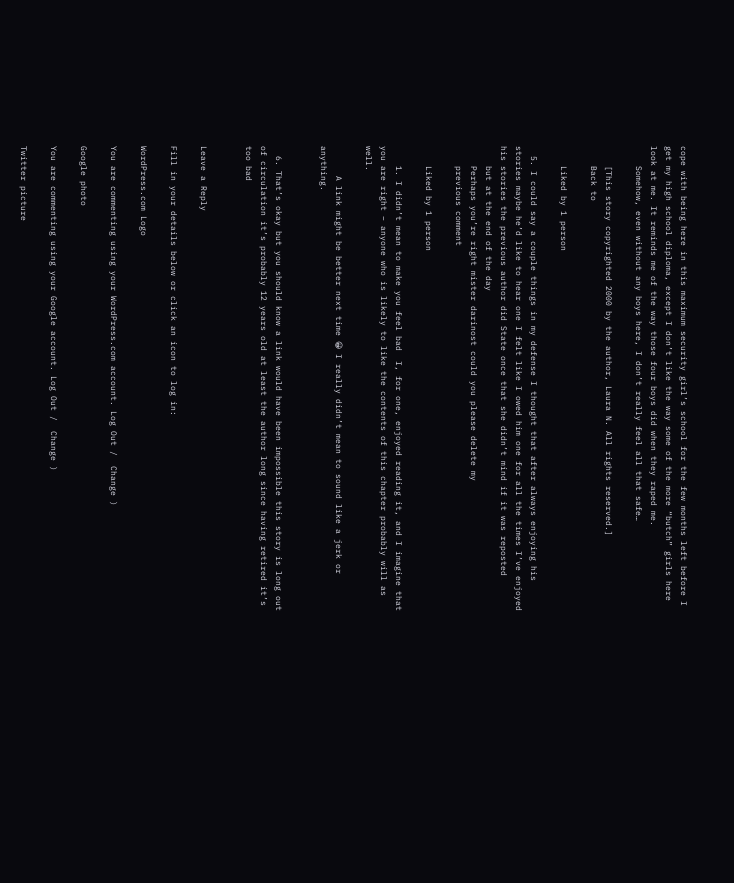cope with being here in this maximum security girl’s school for the few months left before I get my high school diploma, except I don’t like the way some of the more “butch” girls here look at me. It reminds me of the way those four boys did when they raped me.
    Somehow, even without any boys here, I don’t really feel all that safe…

    [This story copyrighted 2000 by the author, Laura N. All rights reserved.]
    Back to

    Liked by 1 person

  5. I could say a couple things in my defense I thought that after always enjoying his stories maybe he’d like to hear one I felt like I owed him one for all the times I’ve enjoyed his stories the previous author did State once that she didn’t mind if it was reposted
    but at the end of the day
    Perhaps you’re right mister darinost could you please delete my
    previous comment

    Liked by 1 person

    1. I didn’t mean to make you feel bad  I, for one, enjoyed reading it, and I imagine that you are right – anyone who is likely to like the contents of this chapter probably will as well.

      A link might be better next time 😀 I really didn’t mean to sound like a jerk or anything.


  6. That’s okay but you should know a link would have been impossible this story is long out of circulation it’s probably 12 years old at least the author long since having retired it’s too bad


Leave a Reply

Fill in your details below or click an icon to log in:

WordPress.com Logo

You are commenting using your WordPress.com account. Log Out /  Change )

Google photo

You are commenting using your Google account. Log Out /  Change )

Twitter picture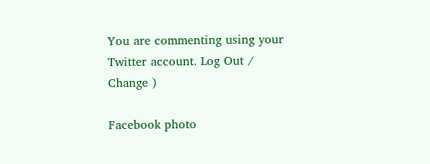You are commenting using your Twitter account. Log Out /  Change )

Facebook photo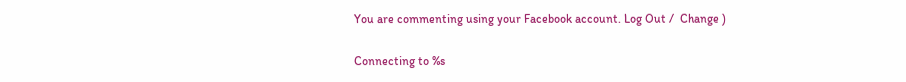You are commenting using your Facebook account. Log Out /  Change )

Connecting to %s